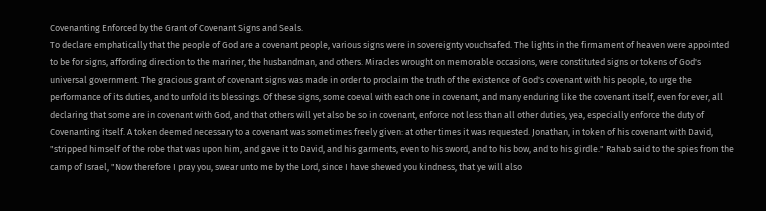Covenanting Enforced by the Grant of Covenant Signs and Seals.
To declare emphatically that the people of God are a covenant people, various signs were in sovereignty vouchsafed. The lights in the firmament of heaven were appointed to be for signs, affording direction to the mariner, the husbandman, and others. Miracles wrought on memorable occasions, were constituted signs or tokens of God's universal government. The gracious grant of covenant signs was made in order to proclaim the truth of the existence of God's covenant with his people, to urge the performance of its duties, and to unfold its blessings. Of these signs, some coeval with each one in covenant, and many enduring like the covenant itself, even for ever, all declaring that some are in covenant with God, and that others will yet also be so in covenant, enforce not less than all other duties, yea, especially enforce the duty of Covenanting itself. A token deemed necessary to a covenant was sometimes freely given: at other times it was requested. Jonathan, in token of his covenant with David, "stripped himself of the robe that was upon him, and gave it to David, and his garments, even to his sword, and to his bow, and to his girdle." Rahab said to the spies from the camp of Israel, "Now therefore I pray you, swear unto me by the Lord, since I have shewed you kindness, that ye will also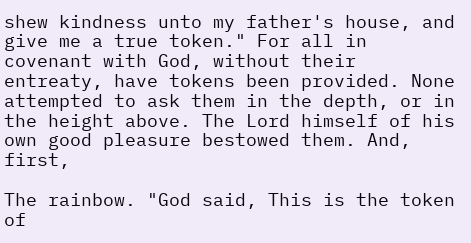shew kindness unto my father's house, and give me a true token." For all in covenant with God, without their entreaty, have tokens been provided. None attempted to ask them in the depth, or in the height above. The Lord himself of his own good pleasure bestowed them. And, first,

The rainbow. "God said, This is the token of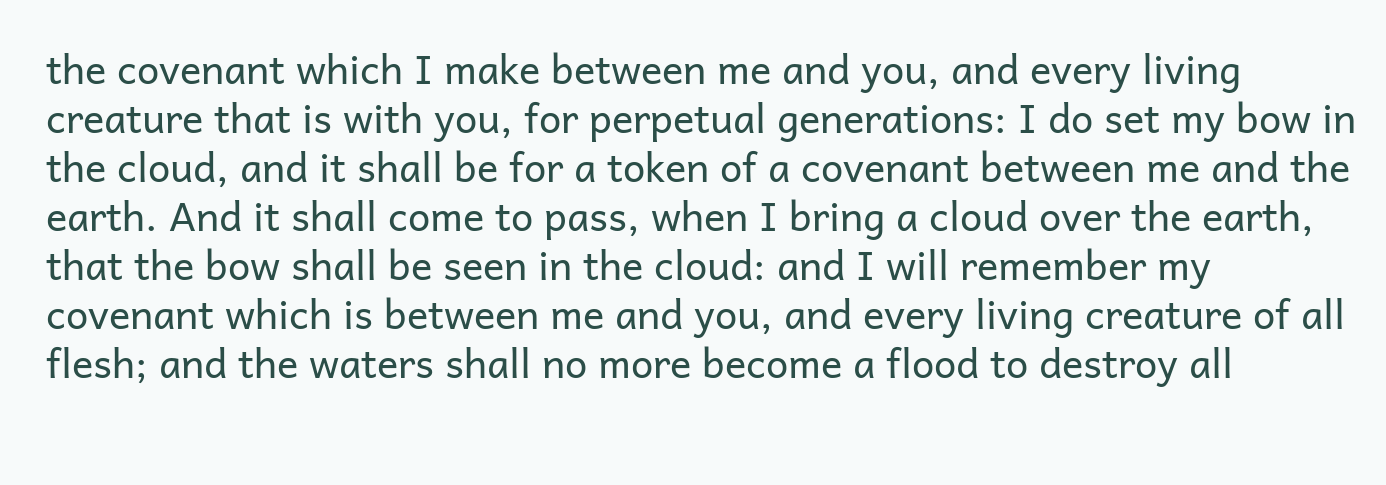the covenant which I make between me and you, and every living creature that is with you, for perpetual generations: I do set my bow in the cloud, and it shall be for a token of a covenant between me and the earth. And it shall come to pass, when I bring a cloud over the earth, that the bow shall be seen in the cloud: and I will remember my covenant which is between me and you, and every living creature of all flesh; and the waters shall no more become a flood to destroy all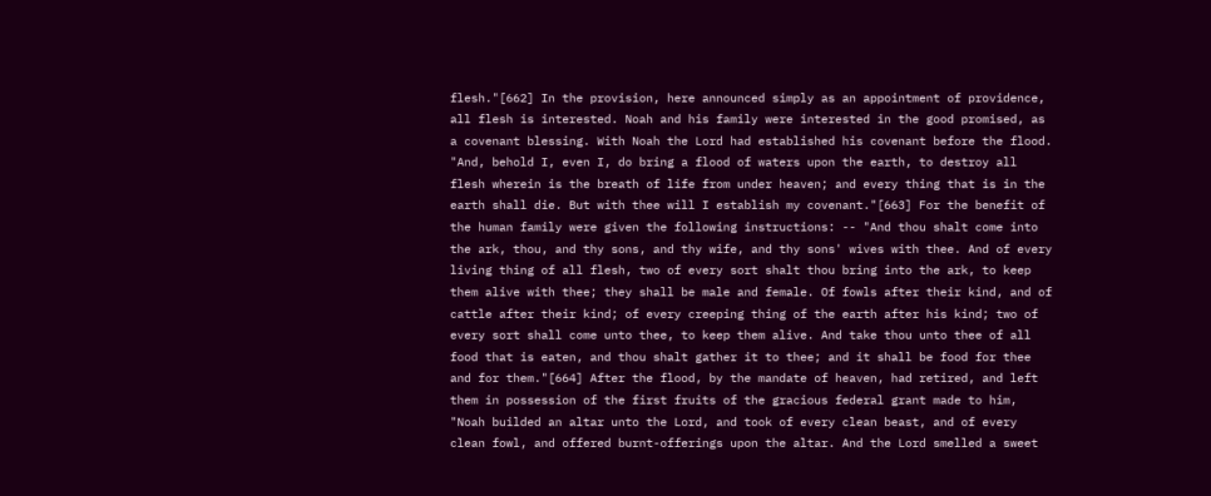flesh."[662] In the provision, here announced simply as an appointment of providence, all flesh is interested. Noah and his family were interested in the good promised, as a covenant blessing. With Noah the Lord had established his covenant before the flood. "And, behold I, even I, do bring a flood of waters upon the earth, to destroy all flesh wherein is the breath of life from under heaven; and every thing that is in the earth shall die. But with thee will I establish my covenant."[663] For the benefit of the human family were given the following instructions: -- "And thou shalt come into the ark, thou, and thy sons, and thy wife, and thy sons' wives with thee. And of every living thing of all flesh, two of every sort shalt thou bring into the ark, to keep them alive with thee; they shall be male and female. Of fowls after their kind, and of cattle after their kind; of every creeping thing of the earth after his kind; two of every sort shall come unto thee, to keep them alive. And take thou unto thee of all food that is eaten, and thou shalt gather it to thee; and it shall be food for thee and for them."[664] After the flood, by the mandate of heaven, had retired, and left them in possession of the first fruits of the gracious federal grant made to him, "Noah builded an altar unto the Lord, and took of every clean beast, and of every clean fowl, and offered burnt-offerings upon the altar. And the Lord smelled a sweet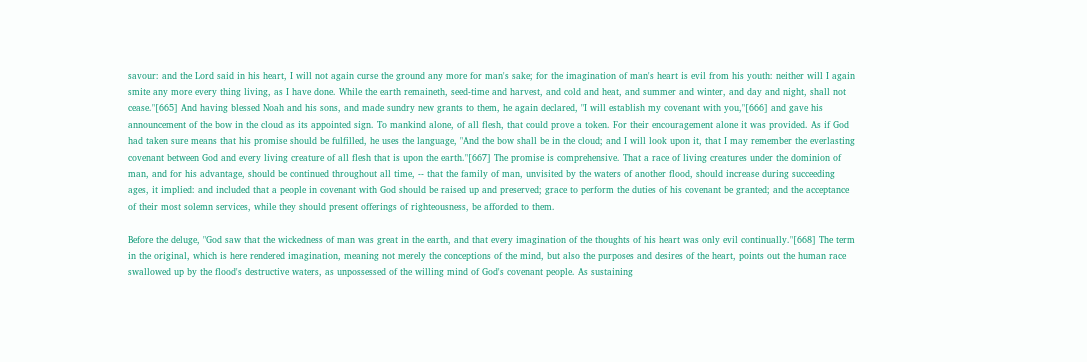savour: and the Lord said in his heart, I will not again curse the ground any more for man's sake; for the imagination of man's heart is evil from his youth: neither will I again smite any more every thing living, as I have done. While the earth remaineth, seed-time and harvest, and cold and heat, and summer and winter, and day and night, shall not cease."[665] And having blessed Noah and his sons, and made sundry new grants to them, he again declared, "I will establish my covenant with you,"[666] and gave his announcement of the bow in the cloud as its appointed sign. To mankind alone, of all flesh, that could prove a token. For their encouragement alone it was provided. As if God had taken sure means that his promise should be fulfilled, he uses the language, "And the bow shall be in the cloud; and I will look upon it, that I may remember the everlasting covenant between God and every living creature of all flesh that is upon the earth."[667] The promise is comprehensive. That a race of living creatures under the dominion of man, and for his advantage, should be continued throughout all time, -- that the family of man, unvisited by the waters of another flood, should increase during succeeding ages, it implied: and included that a people in covenant with God should be raised up and preserved; grace to perform the duties of his covenant be granted; and the acceptance of their most solemn services, while they should present offerings of righteousness, be afforded to them.

Before the deluge, "God saw that the wickedness of man was great in the earth, and that every imagination of the thoughts of his heart was only evil continually."[668] The term in the original, which is here rendered imagination, meaning not merely the conceptions of the mind, but also the purposes and desires of the heart, points out the human race swallowed up by the flood's destructive waters, as unpossessed of the willing mind of God's covenant people. As sustaining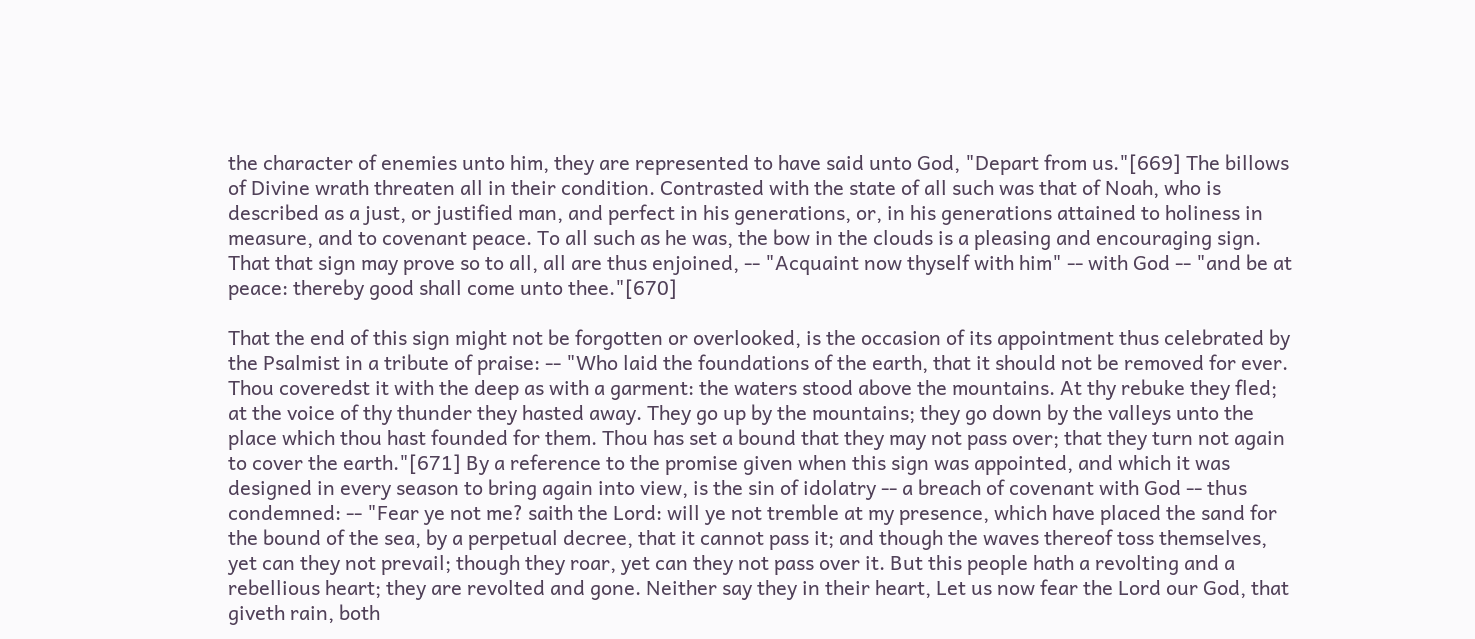the character of enemies unto him, they are represented to have said unto God, "Depart from us."[669] The billows of Divine wrath threaten all in their condition. Contrasted with the state of all such was that of Noah, who is described as a just, or justified man, and perfect in his generations, or, in his generations attained to holiness in measure, and to covenant peace. To all such as he was, the bow in the clouds is a pleasing and encouraging sign. That that sign may prove so to all, all are thus enjoined, -- "Acquaint now thyself with him" -- with God -- "and be at peace: thereby good shall come unto thee."[670]

That the end of this sign might not be forgotten or overlooked, is the occasion of its appointment thus celebrated by the Psalmist in a tribute of praise: -- "Who laid the foundations of the earth, that it should not be removed for ever. Thou coveredst it with the deep as with a garment: the waters stood above the mountains. At thy rebuke they fled; at the voice of thy thunder they hasted away. They go up by the mountains; they go down by the valleys unto the place which thou hast founded for them. Thou has set a bound that they may not pass over; that they turn not again to cover the earth."[671] By a reference to the promise given when this sign was appointed, and which it was designed in every season to bring again into view, is the sin of idolatry -- a breach of covenant with God -- thus condemned: -- "Fear ye not me? saith the Lord: will ye not tremble at my presence, which have placed the sand for the bound of the sea, by a perpetual decree, that it cannot pass it; and though the waves thereof toss themselves, yet can they not prevail; though they roar, yet can they not pass over it. But this people hath a revolting and a rebellious heart; they are revolted and gone. Neither say they in their heart, Let us now fear the Lord our God, that giveth rain, both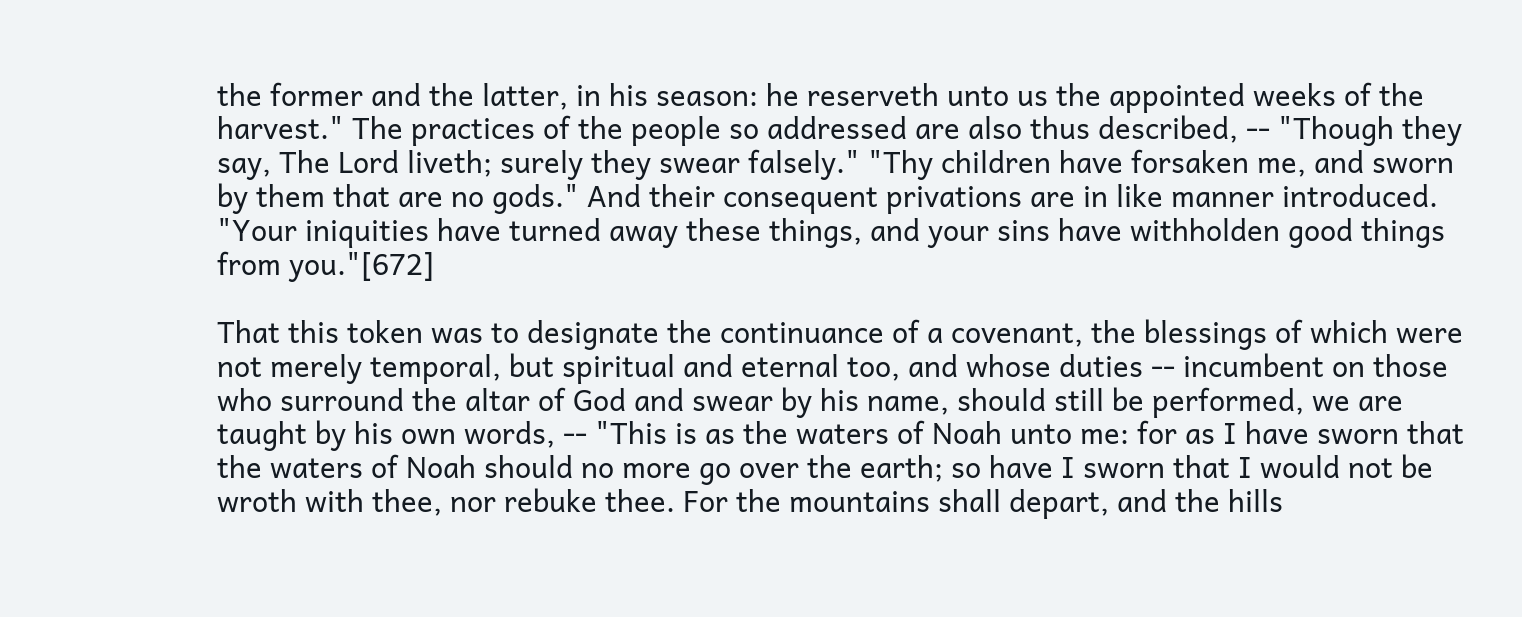the former and the latter, in his season: he reserveth unto us the appointed weeks of the harvest." The practices of the people so addressed are also thus described, -- "Though they say, The Lord liveth; surely they swear falsely." "Thy children have forsaken me, and sworn by them that are no gods." And their consequent privations are in like manner introduced. "Your iniquities have turned away these things, and your sins have withholden good things from you."[672]

That this token was to designate the continuance of a covenant, the blessings of which were not merely temporal, but spiritual and eternal too, and whose duties -- incumbent on those who surround the altar of God and swear by his name, should still be performed, we are taught by his own words, -- "This is as the waters of Noah unto me: for as I have sworn that the waters of Noah should no more go over the earth; so have I sworn that I would not be wroth with thee, nor rebuke thee. For the mountains shall depart, and the hills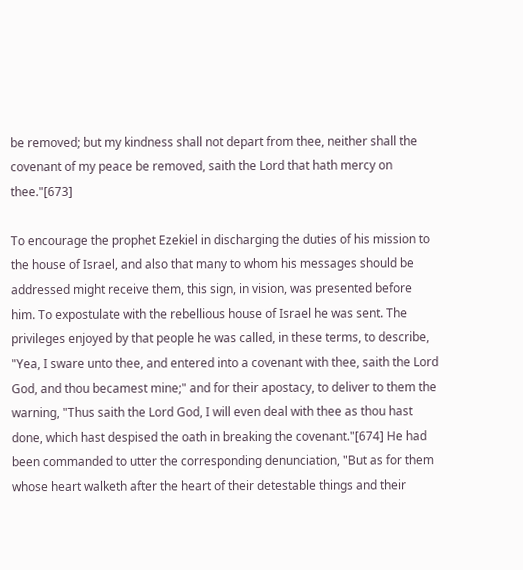be removed; but my kindness shall not depart from thee, neither shall the covenant of my peace be removed, saith the Lord that hath mercy on thee."[673]

To encourage the prophet Ezekiel in discharging the duties of his mission to the house of Israel, and also that many to whom his messages should be addressed might receive them, this sign, in vision, was presented before him. To expostulate with the rebellious house of Israel he was sent. The privileges enjoyed by that people he was called, in these terms, to describe, "Yea, I sware unto thee, and entered into a covenant with thee, saith the Lord God, and thou becamest mine;" and for their apostacy, to deliver to them the warning, "Thus saith the Lord God, I will even deal with thee as thou hast done, which hast despised the oath in breaking the covenant."[674] He had been commanded to utter the corresponding denunciation, "But as for them whose heart walketh after the heart of their detestable things and their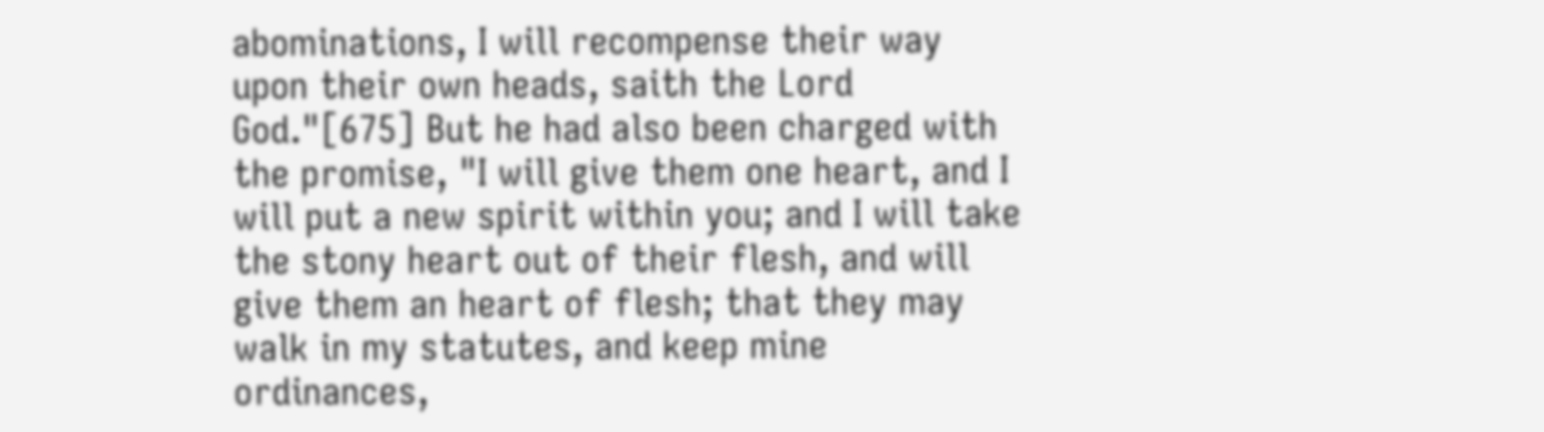abominations, I will recompense their way upon their own heads, saith the Lord God."[675] But he had also been charged with the promise, "I will give them one heart, and I will put a new spirit within you; and I will take the stony heart out of their flesh, and will give them an heart of flesh; that they may walk in my statutes, and keep mine ordinances,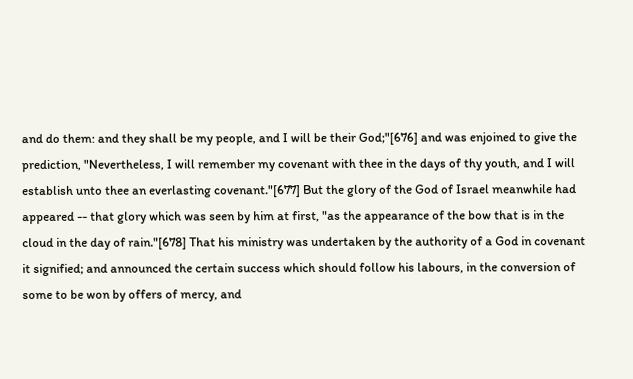and do them: and they shall be my people, and I will be their God;"[676] and was enjoined to give the prediction, "Nevertheless, I will remember my covenant with thee in the days of thy youth, and I will establish unto thee an everlasting covenant."[677] But the glory of the God of Israel meanwhile had appeared -- that glory which was seen by him at first, "as the appearance of the bow that is in the cloud in the day of rain."[678] That his ministry was undertaken by the authority of a God in covenant it signified; and announced the certain success which should follow his labours, in the conversion of some to be won by offers of mercy, and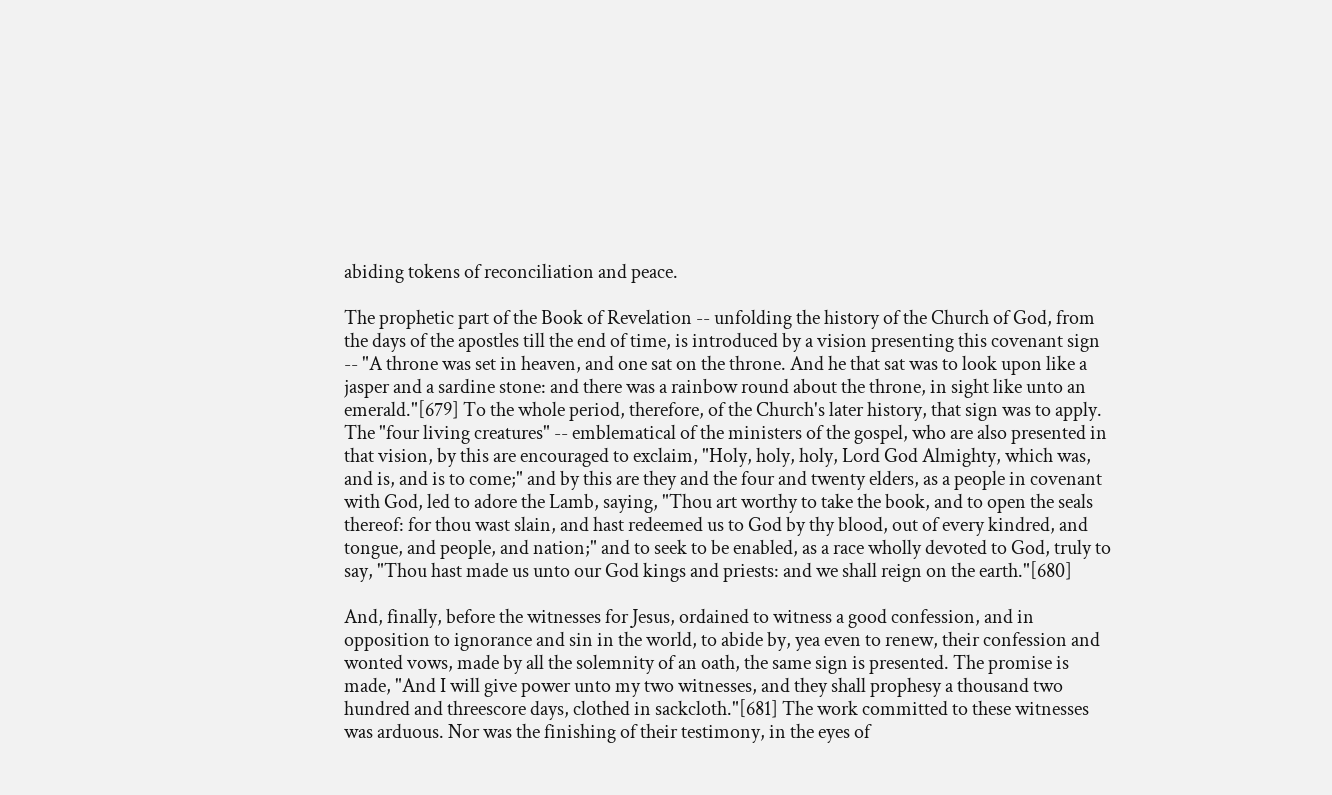abiding tokens of reconciliation and peace.

The prophetic part of the Book of Revelation -- unfolding the history of the Church of God, from the days of the apostles till the end of time, is introduced by a vision presenting this covenant sign -- "A throne was set in heaven, and one sat on the throne. And he that sat was to look upon like a jasper and a sardine stone: and there was a rainbow round about the throne, in sight like unto an emerald."[679] To the whole period, therefore, of the Church's later history, that sign was to apply. The "four living creatures" -- emblematical of the ministers of the gospel, who are also presented in that vision, by this are encouraged to exclaim, "Holy, holy, holy, Lord God Almighty, which was, and is, and is to come;" and by this are they and the four and twenty elders, as a people in covenant with God, led to adore the Lamb, saying, "Thou art worthy to take the book, and to open the seals thereof: for thou wast slain, and hast redeemed us to God by thy blood, out of every kindred, and tongue, and people, and nation;" and to seek to be enabled, as a race wholly devoted to God, truly to say, "Thou hast made us unto our God kings and priests: and we shall reign on the earth."[680]

And, finally, before the witnesses for Jesus, ordained to witness a good confession, and in opposition to ignorance and sin in the world, to abide by, yea even to renew, their confession and wonted vows, made by all the solemnity of an oath, the same sign is presented. The promise is made, "And I will give power unto my two witnesses, and they shall prophesy a thousand two hundred and threescore days, clothed in sackcloth."[681] The work committed to these witnesses was arduous. Nor was the finishing of their testimony, in the eyes of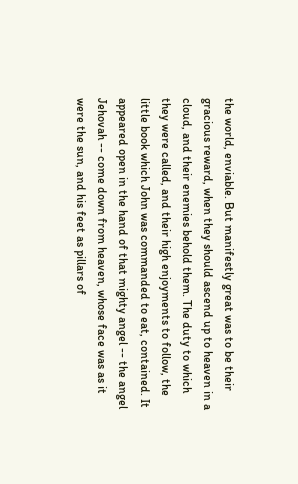the world, enviable. But manifestly great was to be their gracious reward, when they should ascend up to heaven in a cloud, and their enemies behold them. The duty to which they were called, and their high enjoyments to follow, the little book which John was commanded to eat, contained. It appeared open in the hand of that mighty angel -- the angel Jehovah -- come down from heaven, whose face was as it were the sun, and his feet as pillars of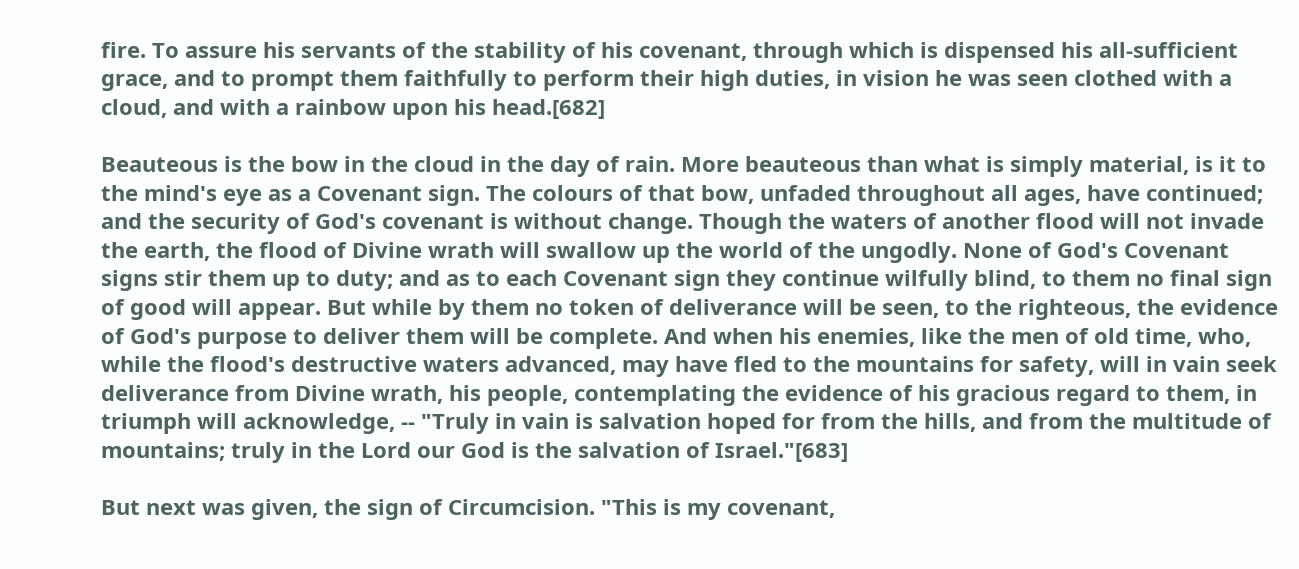fire. To assure his servants of the stability of his covenant, through which is dispensed his all-sufficient grace, and to prompt them faithfully to perform their high duties, in vision he was seen clothed with a cloud, and with a rainbow upon his head.[682]

Beauteous is the bow in the cloud in the day of rain. More beauteous than what is simply material, is it to the mind's eye as a Covenant sign. The colours of that bow, unfaded throughout all ages, have continued; and the security of God's covenant is without change. Though the waters of another flood will not invade the earth, the flood of Divine wrath will swallow up the world of the ungodly. None of God's Covenant signs stir them up to duty; and as to each Covenant sign they continue wilfully blind, to them no final sign of good will appear. But while by them no token of deliverance will be seen, to the righteous, the evidence of God's purpose to deliver them will be complete. And when his enemies, like the men of old time, who, while the flood's destructive waters advanced, may have fled to the mountains for safety, will in vain seek deliverance from Divine wrath, his people, contemplating the evidence of his gracious regard to them, in triumph will acknowledge, -- "Truly in vain is salvation hoped for from the hills, and from the multitude of mountains; truly in the Lord our God is the salvation of Israel."[683]

But next was given, the sign of Circumcision. "This is my covenant,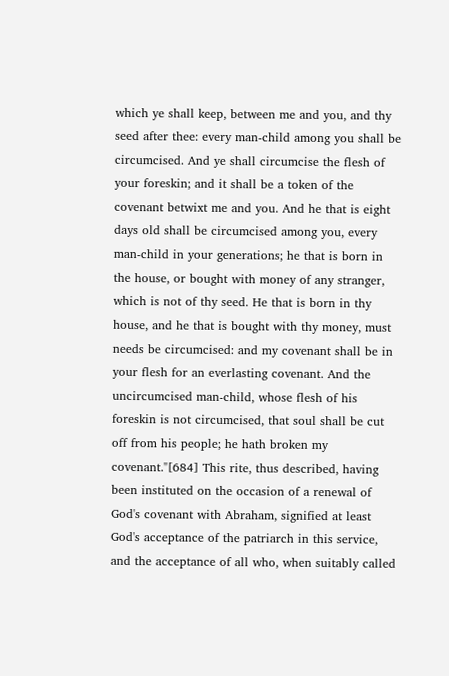which ye shall keep, between me and you, and thy seed after thee: every man-child among you shall be circumcised. And ye shall circumcise the flesh of your foreskin; and it shall be a token of the covenant betwixt me and you. And he that is eight days old shall be circumcised among you, every man-child in your generations; he that is born in the house, or bought with money of any stranger, which is not of thy seed. He that is born in thy house, and he that is bought with thy money, must needs be circumcised: and my covenant shall be in your flesh for an everlasting covenant. And the uncircumcised man-child, whose flesh of his foreskin is not circumcised, that soul shall be cut off from his people; he hath broken my covenant."[684] This rite, thus described, having been instituted on the occasion of a renewal of God's covenant with Abraham, signified at least God's acceptance of the patriarch in this service, and the acceptance of all who, when suitably called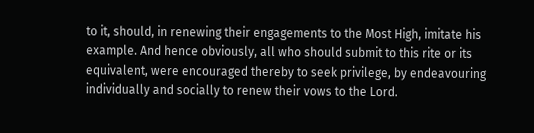to it, should, in renewing their engagements to the Most High, imitate his example. And hence obviously, all who should submit to this rite or its equivalent, were encouraged thereby to seek privilege, by endeavouring individually and socially to renew their vows to the Lord.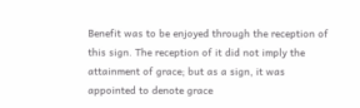Benefit was to be enjoyed through the reception of this sign. The reception of it did not imply the attainment of grace; but as a sign, it was appointed to denote grace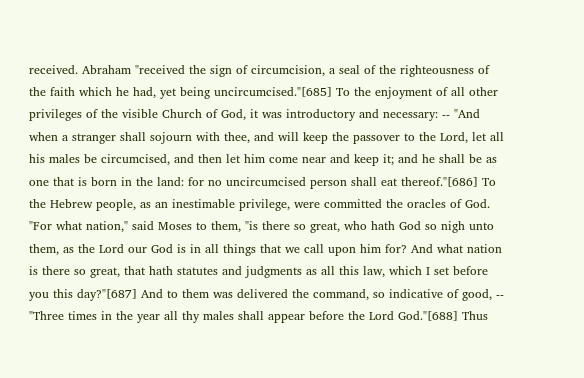received. Abraham "received the sign of circumcision, a seal of the righteousness of the faith which he had, yet being uncircumcised."[685] To the enjoyment of all other privileges of the visible Church of God, it was introductory and necessary: -- "And when a stranger shall sojourn with thee, and will keep the passover to the Lord, let all his males be circumcised, and then let him come near and keep it; and he shall be as one that is born in the land: for no uncircumcised person shall eat thereof."[686] To the Hebrew people, as an inestimable privilege, were committed the oracles of God. "For what nation," said Moses to them, "is there so great, who hath God so nigh unto them, as the Lord our God is in all things that we call upon him for? And what nation is there so great, that hath statutes and judgments as all this law, which I set before you this day?"[687] And to them was delivered the command, so indicative of good, -- "Three times in the year all thy males shall appear before the Lord God."[688] Thus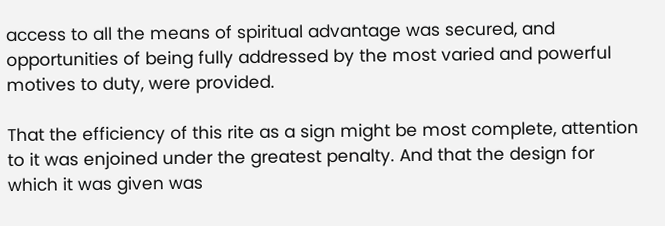access to all the means of spiritual advantage was secured, and opportunities of being fully addressed by the most varied and powerful motives to duty, were provided.

That the efficiency of this rite as a sign might be most complete, attention to it was enjoined under the greatest penalty. And that the design for which it was given was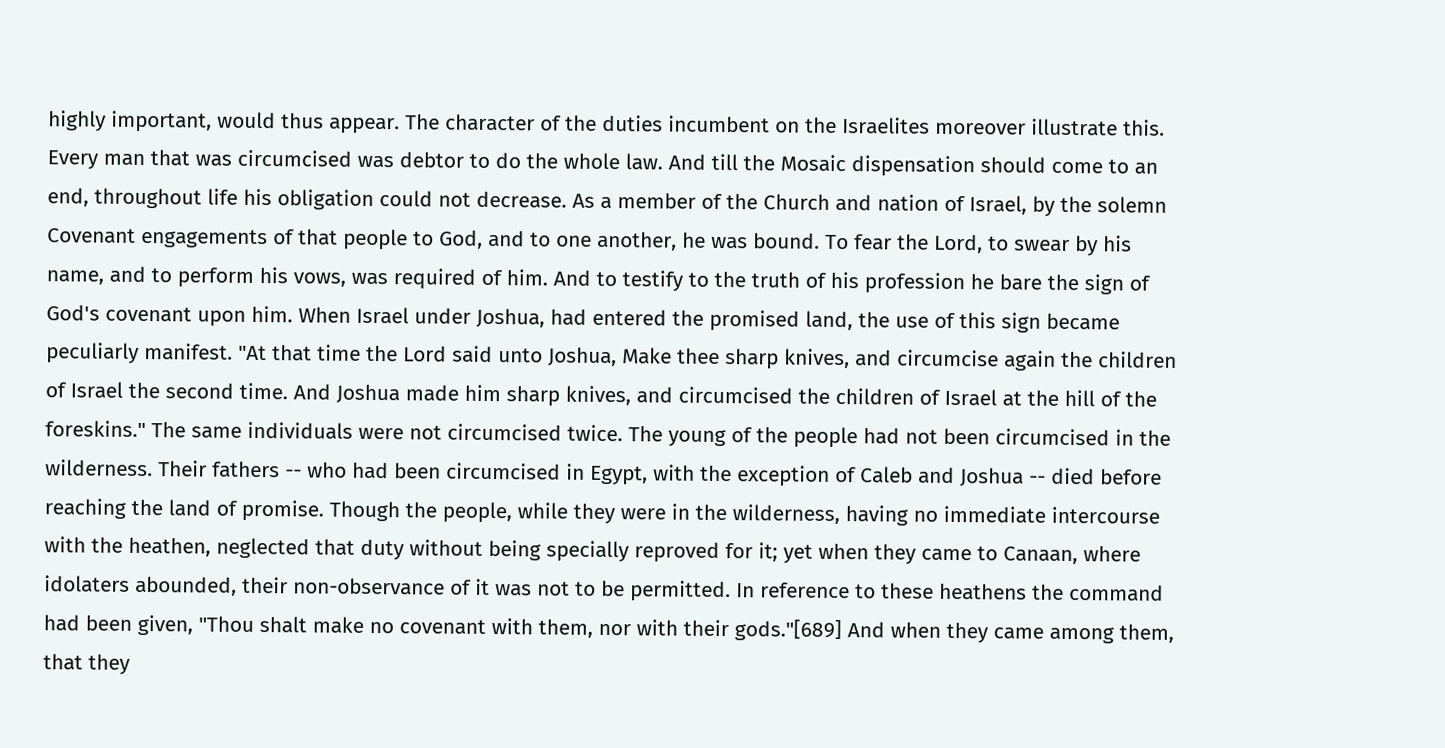highly important, would thus appear. The character of the duties incumbent on the Israelites moreover illustrate this. Every man that was circumcised was debtor to do the whole law. And till the Mosaic dispensation should come to an end, throughout life his obligation could not decrease. As a member of the Church and nation of Israel, by the solemn Covenant engagements of that people to God, and to one another, he was bound. To fear the Lord, to swear by his name, and to perform his vows, was required of him. And to testify to the truth of his profession he bare the sign of God's covenant upon him. When Israel under Joshua, had entered the promised land, the use of this sign became peculiarly manifest. "At that time the Lord said unto Joshua, Make thee sharp knives, and circumcise again the children of Israel the second time. And Joshua made him sharp knives, and circumcised the children of Israel at the hill of the foreskins." The same individuals were not circumcised twice. The young of the people had not been circumcised in the wilderness. Their fathers -- who had been circumcised in Egypt, with the exception of Caleb and Joshua -- died before reaching the land of promise. Though the people, while they were in the wilderness, having no immediate intercourse with the heathen, neglected that duty without being specially reproved for it; yet when they came to Canaan, where idolaters abounded, their non-observance of it was not to be permitted. In reference to these heathens the command had been given, "Thou shalt make no covenant with them, nor with their gods."[689] And when they came among them, that they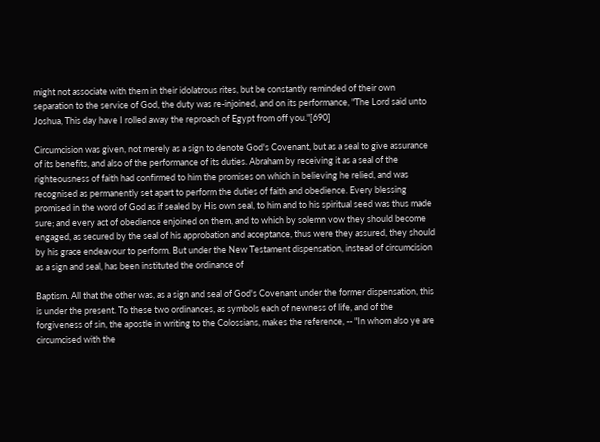might not associate with them in their idolatrous rites, but be constantly reminded of their own separation to the service of God, the duty was re-injoined, and on its performance, "The Lord said unto Joshua, This day have I rolled away the reproach of Egypt from off you."[690]

Circumcision was given, not merely as a sign to denote God's Covenant, but as a seal to give assurance of its benefits, and also of the performance of its duties. Abraham by receiving it as a seal of the righteousness of faith had confirmed to him the promises on which in believing he relied, and was recognised as permanently set apart to perform the duties of faith and obedience. Every blessing promised in the word of God as if sealed by His own seal, to him and to his spiritual seed was thus made sure; and every act of obedience enjoined on them, and to which by solemn vow they should become engaged, as secured by the seal of his approbation and acceptance, thus were they assured, they should by his grace endeavour to perform. But under the New Testament dispensation, instead of circumcision as a sign and seal, has been instituted the ordinance of

Baptism. All that the other was, as a sign and seal of God's Covenant under the former dispensation, this is under the present. To these two ordinances, as symbols each of newness of life, and of the forgiveness of sin, the apostle in writing to the Colossians, makes the reference, -- "In whom also ye are circumcised with the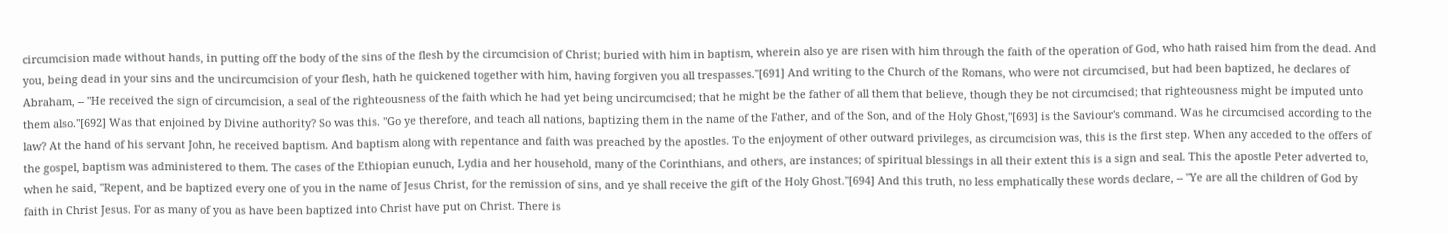circumcision made without hands, in putting off the body of the sins of the flesh by the circumcision of Christ; buried with him in baptism, wherein also ye are risen with him through the faith of the operation of God, who hath raised him from the dead. And you, being dead in your sins and the uncircumcision of your flesh, hath he quickened together with him, having forgiven you all trespasses."[691] And writing to the Church of the Romans, who were not circumcised, but had been baptized, he declares of Abraham, -- "He received the sign of circumcision, a seal of the righteousness of the faith which he had yet being uncircumcised; that he might be the father of all them that believe, though they be not circumcised; that righteousness might be imputed unto them also."[692] Was that enjoined by Divine authority? So was this. "Go ye therefore, and teach all nations, baptizing them in the name of the Father, and of the Son, and of the Holy Ghost,"[693] is the Saviour's command. Was he circumcised according to the law? At the hand of his servant John, he received baptism. And baptism along with repentance and faith was preached by the apostles. To the enjoyment of other outward privileges, as circumcision was, this is the first step. When any acceded to the offers of the gospel, baptism was administered to them. The cases of the Ethiopian eunuch, Lydia and her household, many of the Corinthians, and others, are instances; of spiritual blessings in all their extent this is a sign and seal. This the apostle Peter adverted to, when he said, "Repent, and be baptized every one of you in the name of Jesus Christ, for the remission of sins, and ye shall receive the gift of the Holy Ghost."[694] And this truth, no less emphatically these words declare, -- "Ye are all the children of God by faith in Christ Jesus. For as many of you as have been baptized into Christ have put on Christ. There is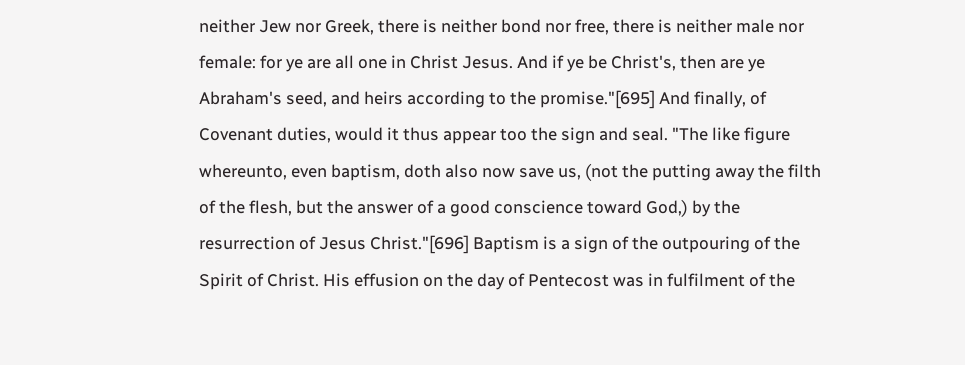neither Jew nor Greek, there is neither bond nor free, there is neither male nor female: for ye are all one in Christ Jesus. And if ye be Christ's, then are ye Abraham's seed, and heirs according to the promise."[695] And finally, of Covenant duties, would it thus appear too the sign and seal. "The like figure whereunto, even baptism, doth also now save us, (not the putting away the filth of the flesh, but the answer of a good conscience toward God,) by the resurrection of Jesus Christ."[696] Baptism is a sign of the outpouring of the Spirit of Christ. His effusion on the day of Pentecost was in fulfilment of the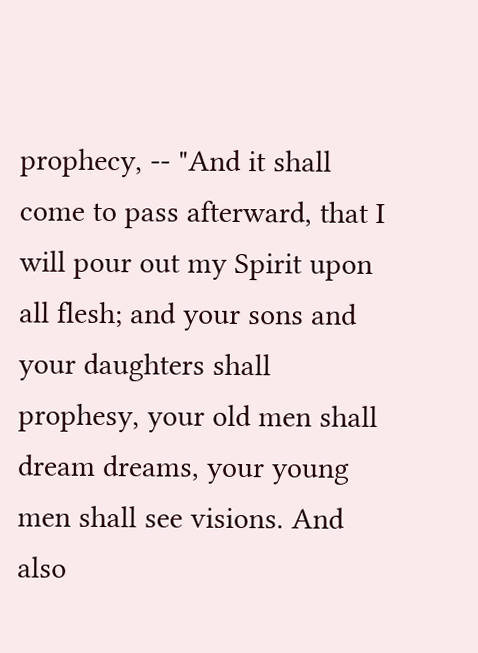prophecy, -- "And it shall come to pass afterward, that I will pour out my Spirit upon all flesh; and your sons and your daughters shall prophesy, your old men shall dream dreams, your young men shall see visions. And also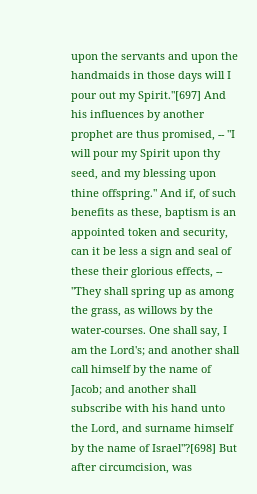upon the servants and upon the handmaids in those days will I pour out my Spirit."[697] And his influences by another prophet are thus promised, -- "I will pour my Spirit upon thy seed, and my blessing upon thine offspring." And if, of such benefits as these, baptism is an appointed token and security, can it be less a sign and seal of these their glorious effects, -- "They shall spring up as among the grass, as willows by the water-courses. One shall say, I am the Lord's; and another shall call himself by the name of Jacob; and another shall subscribe with his hand unto the Lord, and surname himself by the name of Israel"?[698] But after circumcision, was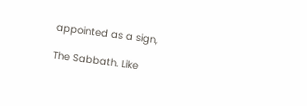appointed as a sign,

The Sabbath. Like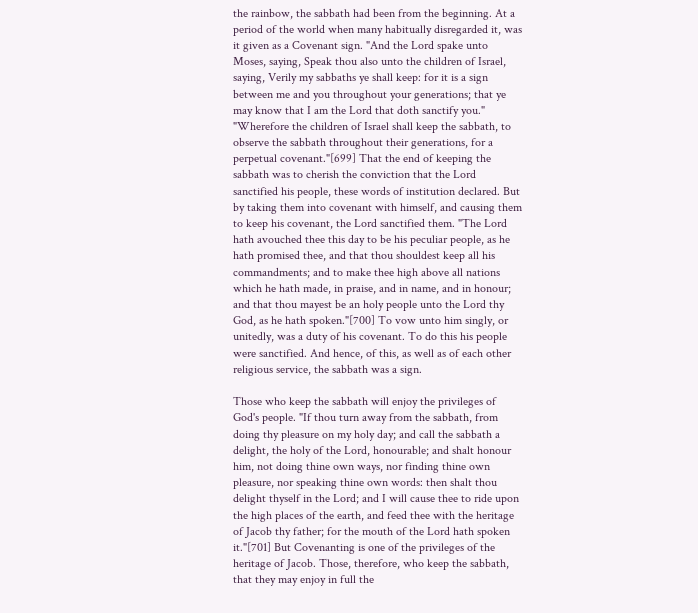the rainbow, the sabbath had been from the beginning. At a period of the world when many habitually disregarded it, was it given as a Covenant sign. "And the Lord spake unto Moses, saying, Speak thou also unto the children of Israel, saying, Verily my sabbaths ye shall keep: for it is a sign between me and you throughout your generations; that ye may know that I am the Lord that doth sanctify you." "Wherefore the children of Israel shall keep the sabbath, to observe the sabbath throughout their generations, for a perpetual covenant."[699] That the end of keeping the sabbath was to cherish the conviction that the Lord sanctified his people, these words of institution declared. But by taking them into covenant with himself, and causing them to keep his covenant, the Lord sanctified them. "The Lord hath avouched thee this day to be his peculiar people, as he hath promised thee, and that thou shouldest keep all his commandments; and to make thee high above all nations which he hath made, in praise, and in name, and in honour; and that thou mayest be an holy people unto the Lord thy God, as he hath spoken."[700] To vow unto him singly, or unitedly, was a duty of his covenant. To do this his people were sanctified. And hence, of this, as well as of each other religious service, the sabbath was a sign.

Those who keep the sabbath will enjoy the privileges of God's people. "If thou turn away from the sabbath, from doing thy pleasure on my holy day; and call the sabbath a delight, the holy of the Lord, honourable; and shalt honour him, not doing thine own ways, nor finding thine own pleasure, nor speaking thine own words: then shalt thou delight thyself in the Lord; and I will cause thee to ride upon the high places of the earth, and feed thee with the heritage of Jacob thy father; for the mouth of the Lord hath spoken it."[701] But Covenanting is one of the privileges of the heritage of Jacob. Those, therefore, who keep the sabbath, that they may enjoy in full the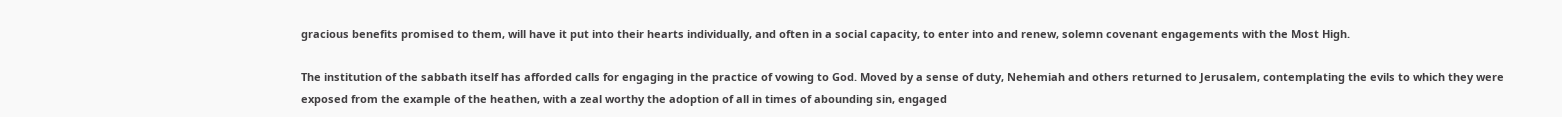gracious benefits promised to them, will have it put into their hearts individually, and often in a social capacity, to enter into and renew, solemn covenant engagements with the Most High.

The institution of the sabbath itself has afforded calls for engaging in the practice of vowing to God. Moved by a sense of duty, Nehemiah and others returned to Jerusalem, contemplating the evils to which they were exposed from the example of the heathen, with a zeal worthy the adoption of all in times of abounding sin, engaged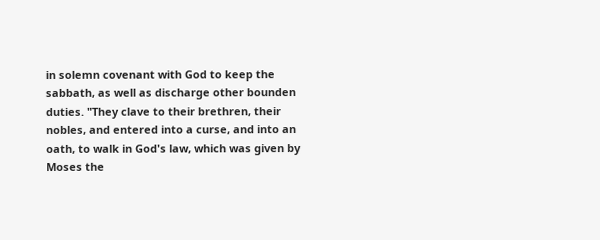in solemn covenant with God to keep the sabbath, as well as discharge other bounden duties. "They clave to their brethren, their nobles, and entered into a curse, and into an oath, to walk in God's law, which was given by Moses the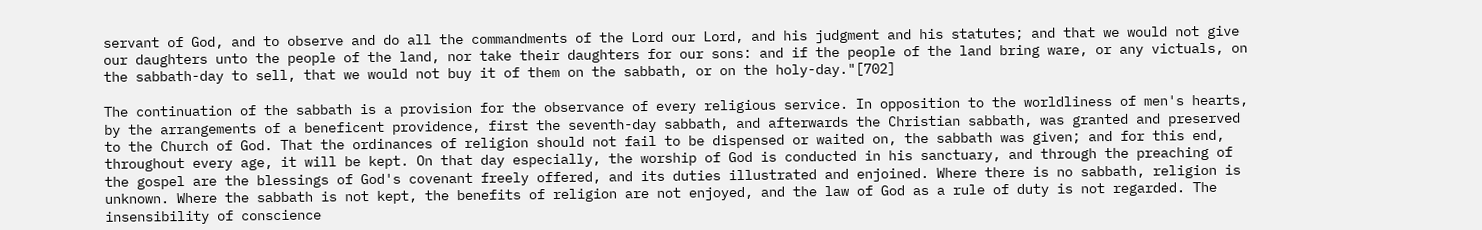servant of God, and to observe and do all the commandments of the Lord our Lord, and his judgment and his statutes; and that we would not give our daughters unto the people of the land, nor take their daughters for our sons: and if the people of the land bring ware, or any victuals, on the sabbath-day to sell, that we would not buy it of them on the sabbath, or on the holy-day."[702]

The continuation of the sabbath is a provision for the observance of every religious service. In opposition to the worldliness of men's hearts, by the arrangements of a beneficent providence, first the seventh-day sabbath, and afterwards the Christian sabbath, was granted and preserved to the Church of God. That the ordinances of religion should not fail to be dispensed or waited on, the sabbath was given; and for this end, throughout every age, it will be kept. On that day especially, the worship of God is conducted in his sanctuary, and through the preaching of the gospel are the blessings of God's covenant freely offered, and its duties illustrated and enjoined. Where there is no sabbath, religion is unknown. Where the sabbath is not kept, the benefits of religion are not enjoyed, and the law of God as a rule of duty is not regarded. The insensibility of conscience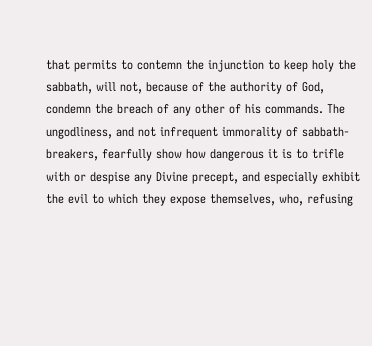that permits to contemn the injunction to keep holy the sabbath, will not, because of the authority of God, condemn the breach of any other of his commands. The ungodliness, and not infrequent immorality of sabbath-breakers, fearfully show how dangerous it is to trifle with or despise any Divine precept, and especially exhibit the evil to which they expose themselves, who, refusing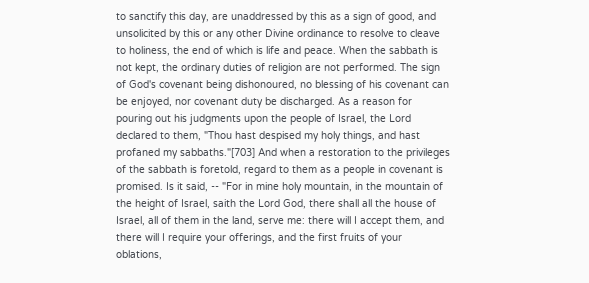to sanctify this day, are unaddressed by this as a sign of good, and unsolicited by this or any other Divine ordinance to resolve to cleave to holiness, the end of which is life and peace. When the sabbath is not kept, the ordinary duties of religion are not performed. The sign of God's covenant being dishonoured, no blessing of his covenant can be enjoyed, nor covenant duty be discharged. As a reason for pouring out his judgments upon the people of Israel, the Lord declared to them, "Thou hast despised my holy things, and hast profaned my sabbaths."[703] And when a restoration to the privileges of the sabbath is foretold, regard to them as a people in covenant is promised. Is it said, -- "For in mine holy mountain, in the mountain of the height of Israel, saith the Lord God, there shall all the house of Israel, all of them in the land, serve me: there will I accept them, and there will I require your offerings, and the first fruits of your oblations,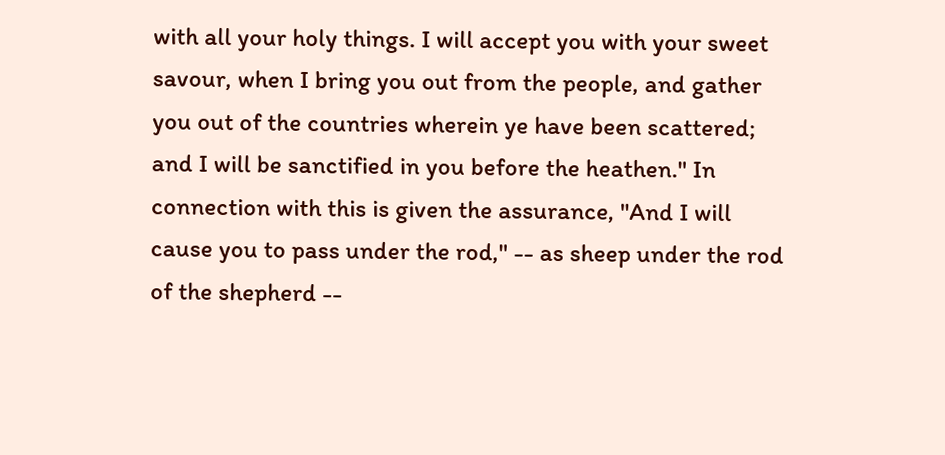with all your holy things. I will accept you with your sweet savour, when I bring you out from the people, and gather you out of the countries wherein ye have been scattered; and I will be sanctified in you before the heathen." In connection with this is given the assurance, "And I will cause you to pass under the rod," -- as sheep under the rod of the shepherd --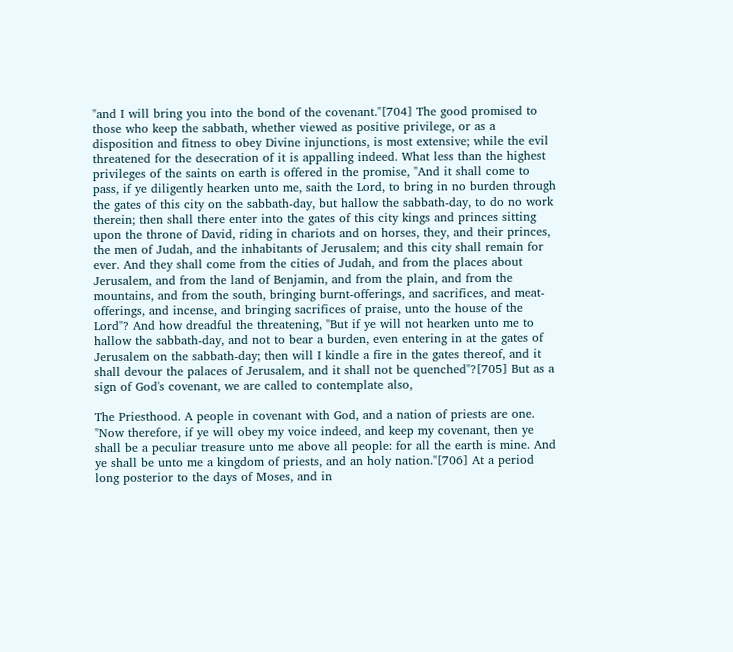"and I will bring you into the bond of the covenant."[704] The good promised to those who keep the sabbath, whether viewed as positive privilege, or as a disposition and fitness to obey Divine injunctions, is most extensive; while the evil threatened for the desecration of it is appalling indeed. What less than the highest privileges of the saints on earth is offered in the promise, "And it shall come to pass, if ye diligently hearken unto me, saith the Lord, to bring in no burden through the gates of this city on the sabbath-day, but hallow the sabbath-day, to do no work therein; then shall there enter into the gates of this city kings and princes sitting upon the throne of David, riding in chariots and on horses, they, and their princes, the men of Judah, and the inhabitants of Jerusalem; and this city shall remain for ever. And they shall come from the cities of Judah, and from the places about Jerusalem, and from the land of Benjamin, and from the plain, and from the mountains, and from the south, bringing burnt-offerings, and sacrifices, and meat-offerings, and incense, and bringing sacrifices of praise, unto the house of the Lord"? And how dreadful the threatening, "But if ye will not hearken unto me to hallow the sabbath-day, and not to bear a burden, even entering in at the gates of Jerusalem on the sabbath-day; then will I kindle a fire in the gates thereof, and it shall devour the palaces of Jerusalem, and it shall not be quenched"?[705] But as a sign of God's covenant, we are called to contemplate also,

The Priesthood. A people in covenant with God, and a nation of priests are one. "Now therefore, if ye will obey my voice indeed, and keep my covenant, then ye shall be a peculiar treasure unto me above all people: for all the earth is mine. And ye shall be unto me a kingdom of priests, and an holy nation."[706] At a period long posterior to the days of Moses, and in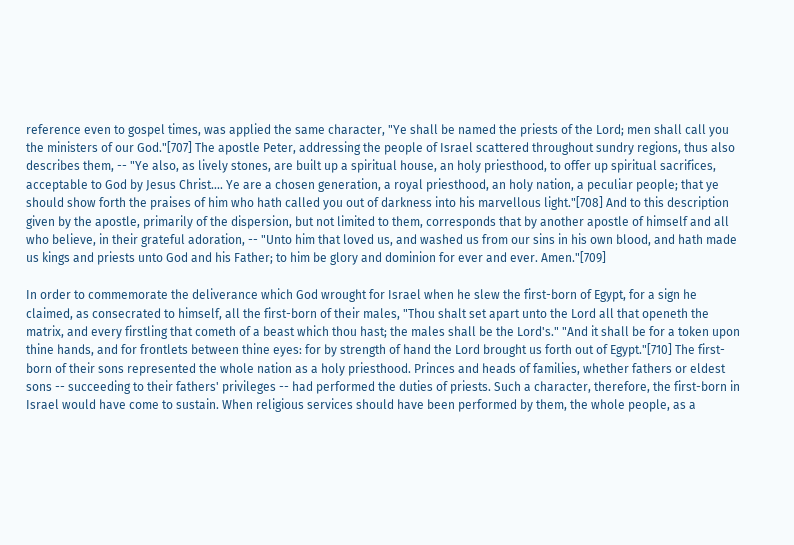reference even to gospel times, was applied the same character, "Ye shall be named the priests of the Lord; men shall call you the ministers of our God."[707] The apostle Peter, addressing the people of Israel scattered throughout sundry regions, thus also describes them, -- "Ye also, as lively stones, are built up a spiritual house, an holy priesthood, to offer up spiritual sacrifices, acceptable to God by Jesus Christ.... Ye are a chosen generation, a royal priesthood, an holy nation, a peculiar people; that ye should show forth the praises of him who hath called you out of darkness into his marvellous light."[708] And to this description given by the apostle, primarily of the dispersion, but not limited to them, corresponds that by another apostle of himself and all who believe, in their grateful adoration, -- "Unto him that loved us, and washed us from our sins in his own blood, and hath made us kings and priests unto God and his Father; to him be glory and dominion for ever and ever. Amen."[709]

In order to commemorate the deliverance which God wrought for Israel when he slew the first-born of Egypt, for a sign he claimed, as consecrated to himself, all the first-born of their males, "Thou shalt set apart unto the Lord all that openeth the matrix, and every firstling that cometh of a beast which thou hast; the males shall be the Lord's." "And it shall be for a token upon thine hands, and for frontlets between thine eyes: for by strength of hand the Lord brought us forth out of Egypt."[710] The first-born of their sons represented the whole nation as a holy priesthood. Princes and heads of families, whether fathers or eldest sons -- succeeding to their fathers' privileges -- had performed the duties of priests. Such a character, therefore, the first-born in Israel would have come to sustain. When religious services should have been performed by them, the whole people, as a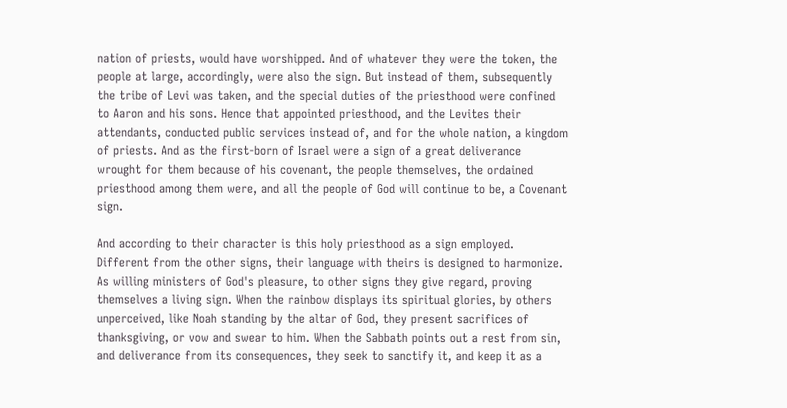nation of priests, would have worshipped. And of whatever they were the token, the people at large, accordingly, were also the sign. But instead of them, subsequently the tribe of Levi was taken, and the special duties of the priesthood were confined to Aaron and his sons. Hence that appointed priesthood, and the Levites their attendants, conducted public services instead of, and for the whole nation, a kingdom of priests. And as the first-born of Israel were a sign of a great deliverance wrought for them because of his covenant, the people themselves, the ordained priesthood among them were, and all the people of God will continue to be, a Covenant sign.

And according to their character is this holy priesthood as a sign employed. Different from the other signs, their language with theirs is designed to harmonize. As willing ministers of God's pleasure, to other signs they give regard, proving themselves a living sign. When the rainbow displays its spiritual glories, by others unperceived, like Noah standing by the altar of God, they present sacrifices of thanksgiving, or vow and swear to him. When the Sabbath points out a rest from sin, and deliverance from its consequences, they seek to sanctify it, and keep it as a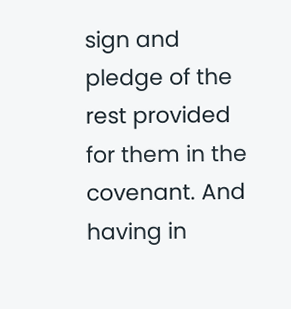sign and pledge of the rest provided for them in the covenant. And having in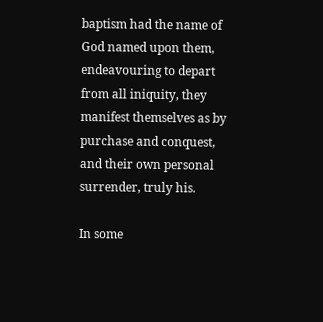baptism had the name of God named upon them, endeavouring to depart from all iniquity, they manifest themselves as by purchase and conquest, and their own personal surrender, truly his.

In some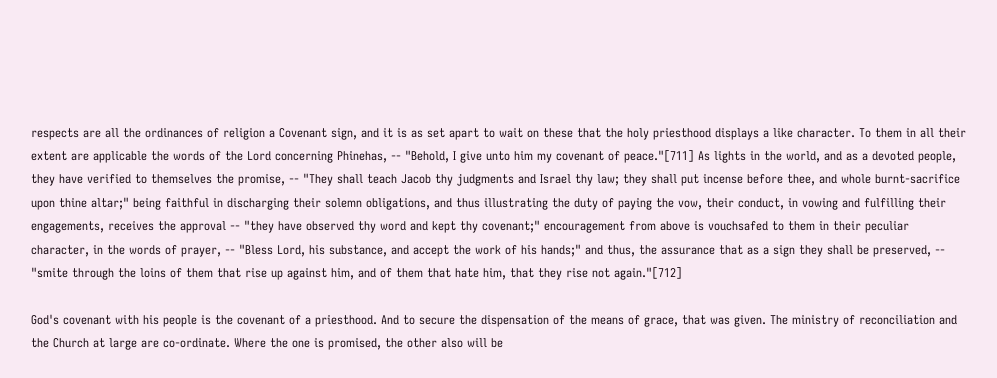respects are all the ordinances of religion a Covenant sign, and it is as set apart to wait on these that the holy priesthood displays a like character. To them in all their extent are applicable the words of the Lord concerning Phinehas, -- "Behold, I give unto him my covenant of peace."[711] As lights in the world, and as a devoted people, they have verified to themselves the promise, -- "They shall teach Jacob thy judgments and Israel thy law; they shall put incense before thee, and whole burnt-sacrifice upon thine altar;" being faithful in discharging their solemn obligations, and thus illustrating the duty of paying the vow, their conduct, in vowing and fulfilling their engagements, receives the approval -- "they have observed thy word and kept thy covenant;" encouragement from above is vouchsafed to them in their peculiar character, in the words of prayer, -- "Bless Lord, his substance, and accept the work of his hands;" and thus, the assurance that as a sign they shall be preserved, -- "smite through the loins of them that rise up against him, and of them that hate him, that they rise not again."[712]

God's covenant with his people is the covenant of a priesthood. And to secure the dispensation of the means of grace, that was given. The ministry of reconciliation and the Church at large are co-ordinate. Where the one is promised, the other also will be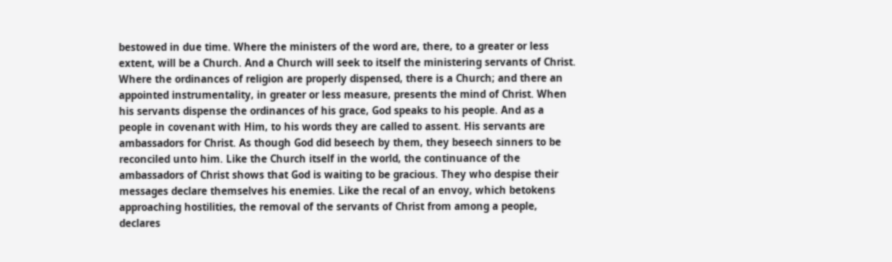bestowed in due time. Where the ministers of the word are, there, to a greater or less extent, will be a Church. And a Church will seek to itself the ministering servants of Christ. Where the ordinances of religion are properly dispensed, there is a Church; and there an appointed instrumentality, in greater or less measure, presents the mind of Christ. When his servants dispense the ordinances of his grace, God speaks to his people. And as a people in covenant with Him, to his words they are called to assent. His servants are ambassadors for Christ. As though God did beseech by them, they beseech sinners to be reconciled unto him. Like the Church itself in the world, the continuance of the ambassadors of Christ shows that God is waiting to be gracious. They who despise their messages declare themselves his enemies. Like the recal of an envoy, which betokens approaching hostilities, the removal of the servants of Christ from among a people, declares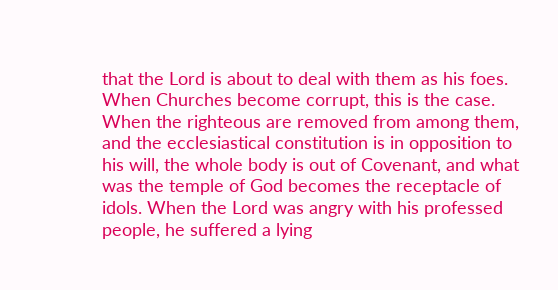that the Lord is about to deal with them as his foes. When Churches become corrupt, this is the case. When the righteous are removed from among them, and the ecclesiastical constitution is in opposition to his will, the whole body is out of Covenant, and what was the temple of God becomes the receptacle of idols. When the Lord was angry with his professed people, he suffered a lying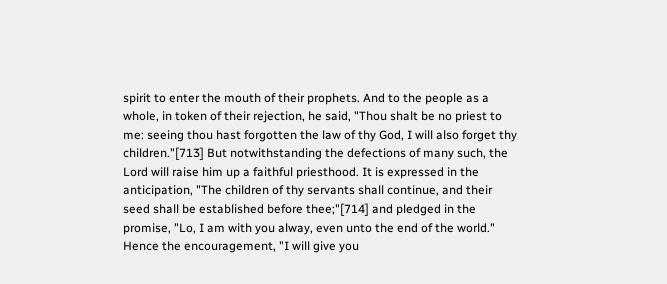spirit to enter the mouth of their prophets. And to the people as a whole, in token of their rejection, he said, "Thou shalt be no priest to me: seeing thou hast forgotten the law of thy God, I will also forget thy children."[713] But notwithstanding the defections of many such, the Lord will raise him up a faithful priesthood. It is expressed in the anticipation, "The children of thy servants shall continue, and their seed shall be established before thee;"[714] and pledged in the promise, "Lo, I am with you alway, even unto the end of the world." Hence the encouragement, "I will give you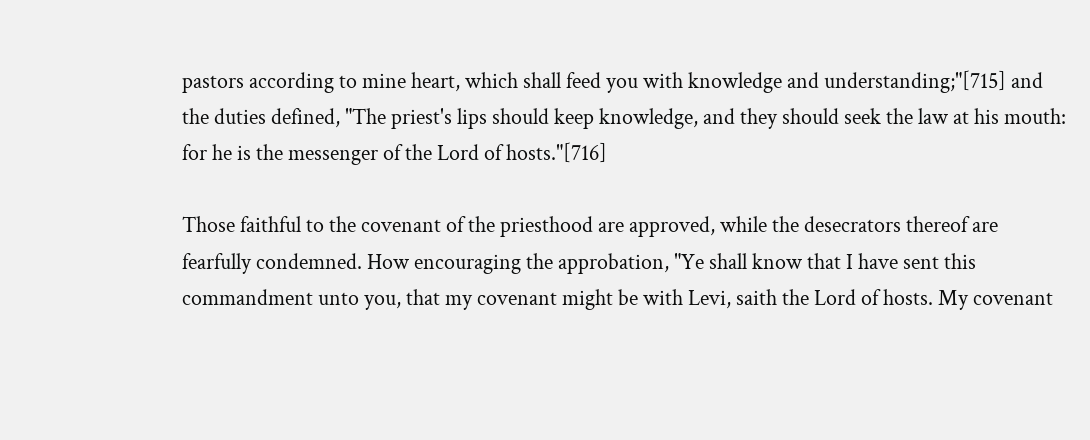pastors according to mine heart, which shall feed you with knowledge and understanding;"[715] and the duties defined, "The priest's lips should keep knowledge, and they should seek the law at his mouth: for he is the messenger of the Lord of hosts."[716]

Those faithful to the covenant of the priesthood are approved, while the desecrators thereof are fearfully condemned. How encouraging the approbation, "Ye shall know that I have sent this commandment unto you, that my covenant might be with Levi, saith the Lord of hosts. My covenant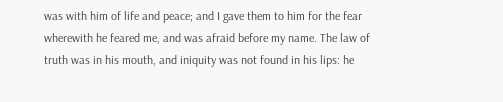was with him of life and peace; and I gave them to him for the fear wherewith he feared me, and was afraid before my name. The law of truth was in his mouth, and iniquity was not found in his lips: he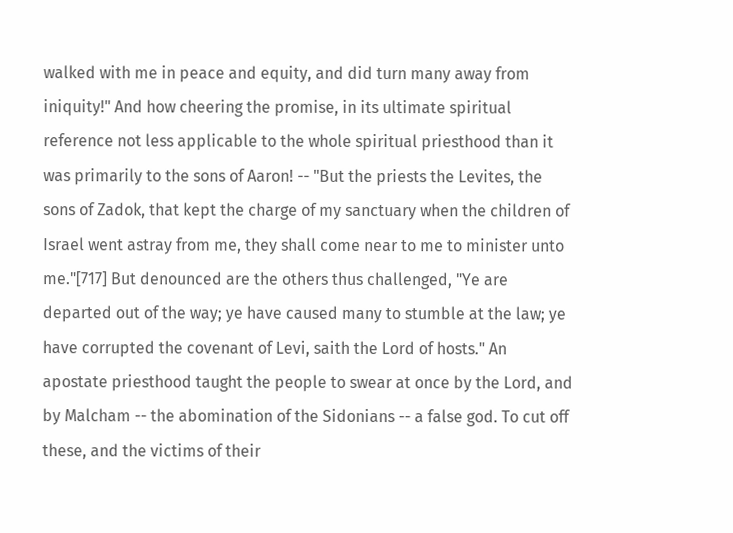walked with me in peace and equity, and did turn many away from iniquity!" And how cheering the promise, in its ultimate spiritual reference not less applicable to the whole spiritual priesthood than it was primarily to the sons of Aaron! -- "But the priests the Levites, the sons of Zadok, that kept the charge of my sanctuary when the children of Israel went astray from me, they shall come near to me to minister unto me."[717] But denounced are the others thus challenged, "Ye are departed out of the way; ye have caused many to stumble at the law; ye have corrupted the covenant of Levi, saith the Lord of hosts." An apostate priesthood taught the people to swear at once by the Lord, and by Malcham -- the abomination of the Sidonians -- a false god. To cut off these, and the victims of their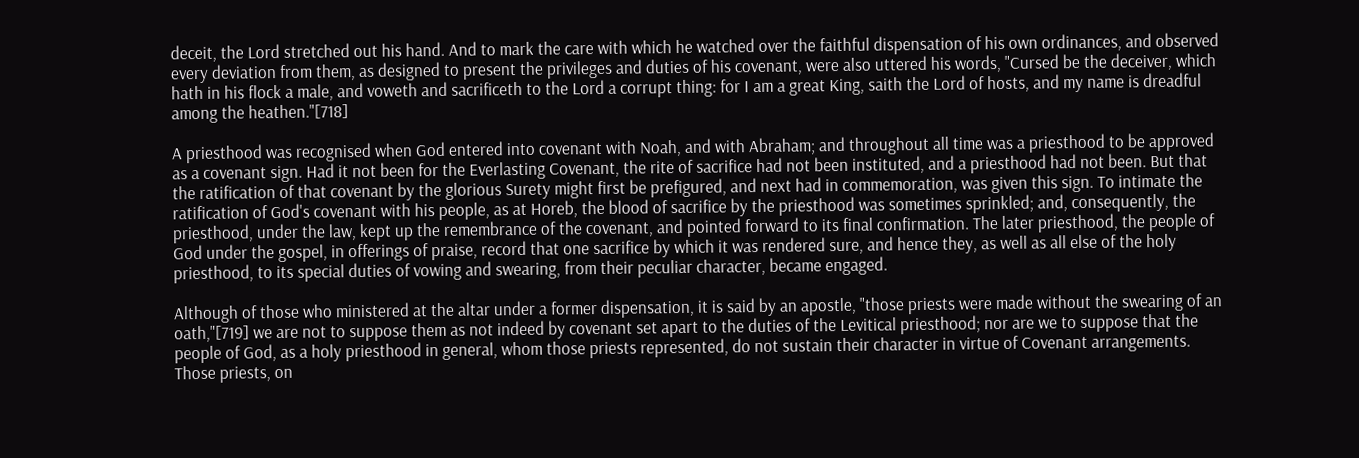deceit, the Lord stretched out his hand. And to mark the care with which he watched over the faithful dispensation of his own ordinances, and observed every deviation from them, as designed to present the privileges and duties of his covenant, were also uttered his words, "Cursed be the deceiver, which hath in his flock a male, and voweth and sacrificeth to the Lord a corrupt thing: for I am a great King, saith the Lord of hosts, and my name is dreadful among the heathen."[718]

A priesthood was recognised when God entered into covenant with Noah, and with Abraham; and throughout all time was a priesthood to be approved as a covenant sign. Had it not been for the Everlasting Covenant, the rite of sacrifice had not been instituted, and a priesthood had not been. But that the ratification of that covenant by the glorious Surety might first be prefigured, and next had in commemoration, was given this sign. To intimate the ratification of God's covenant with his people, as at Horeb, the blood of sacrifice by the priesthood was sometimes sprinkled; and, consequently, the priesthood, under the law, kept up the remembrance of the covenant, and pointed forward to its final confirmation. The later priesthood, the people of God under the gospel, in offerings of praise, record that one sacrifice by which it was rendered sure, and hence they, as well as all else of the holy priesthood, to its special duties of vowing and swearing, from their peculiar character, became engaged.

Although of those who ministered at the altar under a former dispensation, it is said by an apostle, "those priests were made without the swearing of an oath,"[719] we are not to suppose them as not indeed by covenant set apart to the duties of the Levitical priesthood; nor are we to suppose that the people of God, as a holy priesthood in general, whom those priests represented, do not sustain their character in virtue of Covenant arrangements. Those priests, on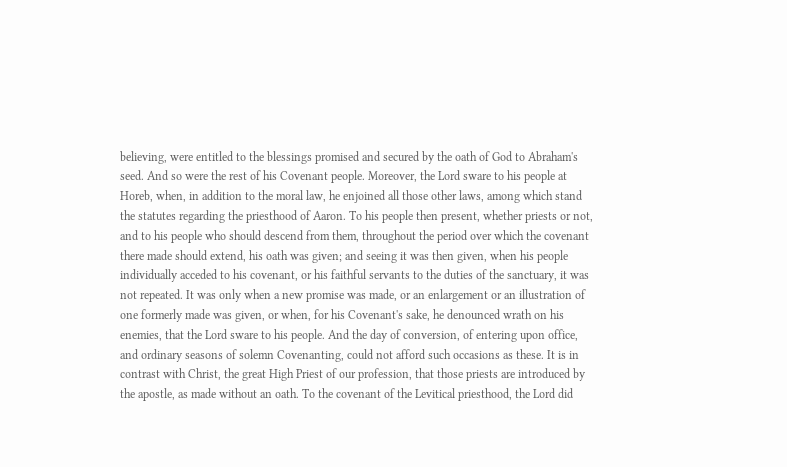believing, were entitled to the blessings promised and secured by the oath of God to Abraham's seed. And so were the rest of his Covenant people. Moreover, the Lord sware to his people at Horeb, when, in addition to the moral law, he enjoined all those other laws, among which stand the statutes regarding the priesthood of Aaron. To his people then present, whether priests or not, and to his people who should descend from them, throughout the period over which the covenant there made should extend, his oath was given; and seeing it was then given, when his people individually acceded to his covenant, or his faithful servants to the duties of the sanctuary, it was not repeated. It was only when a new promise was made, or an enlargement or an illustration of one formerly made was given, or when, for his Covenant's sake, he denounced wrath on his enemies, that the Lord sware to his people. And the day of conversion, of entering upon office, and ordinary seasons of solemn Covenanting, could not afford such occasions as these. It is in contrast with Christ, the great High Priest of our profession, that those priests are introduced by the apostle, as made without an oath. To the covenant of the Levitical priesthood, the Lord did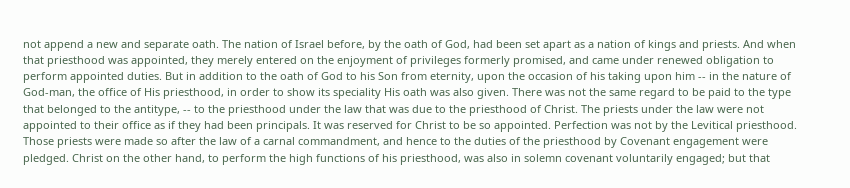not append a new and separate oath. The nation of Israel before, by the oath of God, had been set apart as a nation of kings and priests. And when that priesthood was appointed, they merely entered on the enjoyment of privileges formerly promised, and came under renewed obligation to perform appointed duties. But in addition to the oath of God to his Son from eternity, upon the occasion of his taking upon him -- in the nature of God-man, the office of His priesthood, in order to show its speciality His oath was also given. There was not the same regard to be paid to the type that belonged to the antitype, -- to the priesthood under the law that was due to the priesthood of Christ. The priests under the law were not appointed to their office as if they had been principals. It was reserved for Christ to be so appointed. Perfection was not by the Levitical priesthood. Those priests were made so after the law of a carnal commandment, and hence to the duties of the priesthood by Covenant engagement were pledged. Christ on the other hand, to perform the high functions of his priesthood, was also in solemn covenant voluntarily engaged; but that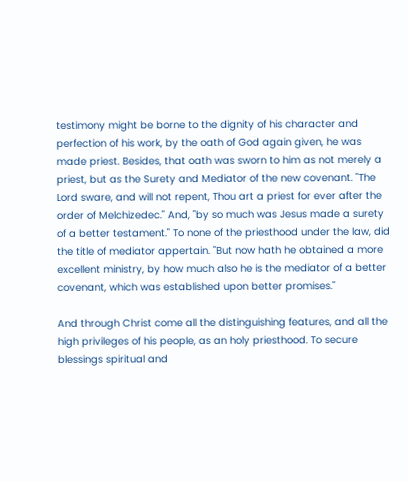testimony might be borne to the dignity of his character and perfection of his work, by the oath of God again given, he was made priest. Besides, that oath was sworn to him as not merely a priest, but as the Surety and Mediator of the new covenant. "The Lord sware, and will not repent, Thou art a priest for ever after the order of Melchizedec." And, "by so much was Jesus made a surety of a better testament." To none of the priesthood under the law, did the title of mediator appertain. "But now hath he obtained a more excellent ministry, by how much also he is the mediator of a better covenant, which was established upon better promises."

And through Christ come all the distinguishing features, and all the high privileges of his people, as an holy priesthood. To secure blessings spiritual and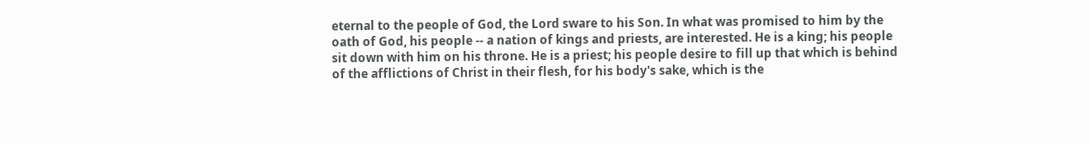eternal to the people of God, the Lord sware to his Son. In what was promised to him by the oath of God, his people -- a nation of kings and priests, are interested. He is a king; his people sit down with him on his throne. He is a priest; his people desire to fill up that which is behind of the afflictions of Christ in their flesh, for his body's sake, which is the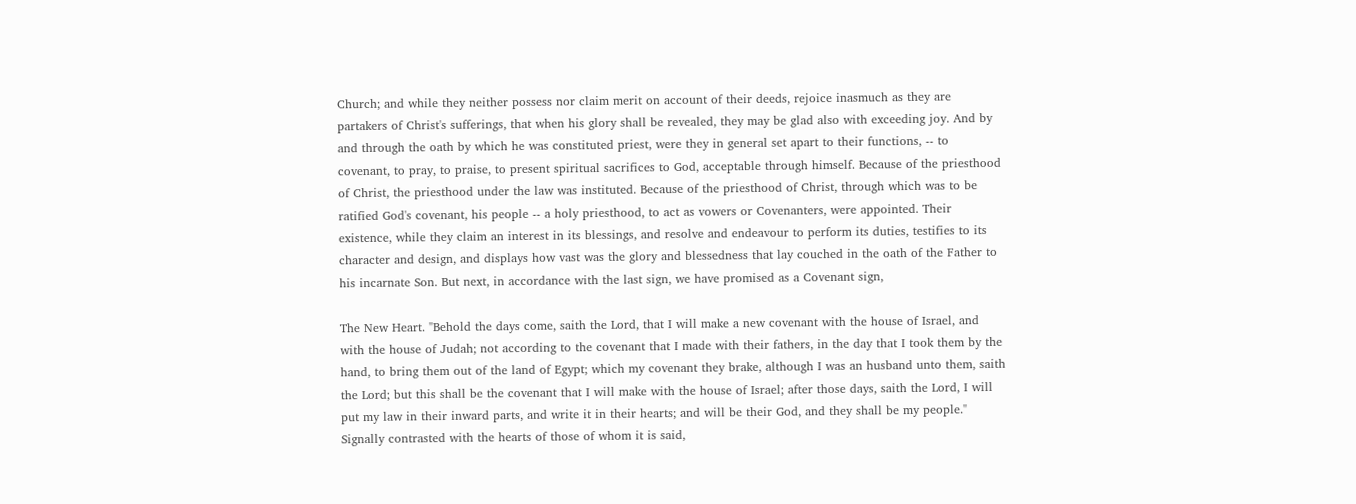Church; and while they neither possess nor claim merit on account of their deeds, rejoice inasmuch as they are partakers of Christ's sufferings, that when his glory shall be revealed, they may be glad also with exceeding joy. And by and through the oath by which he was constituted priest, were they in general set apart to their functions, -- to covenant, to pray, to praise, to present spiritual sacrifices to God, acceptable through himself. Because of the priesthood of Christ, the priesthood under the law was instituted. Because of the priesthood of Christ, through which was to be ratified God's covenant, his people -- a holy priesthood, to act as vowers or Covenanters, were appointed. Their existence, while they claim an interest in its blessings, and resolve and endeavour to perform its duties, testifies to its character and design, and displays how vast was the glory and blessedness that lay couched in the oath of the Father to his incarnate Son. But next, in accordance with the last sign, we have promised as a Covenant sign,

The New Heart. "Behold the days come, saith the Lord, that I will make a new covenant with the house of Israel, and with the house of Judah; not according to the covenant that I made with their fathers, in the day that I took them by the hand, to bring them out of the land of Egypt; which my covenant they brake, although I was an husband unto them, saith the Lord; but this shall be the covenant that I will make with the house of Israel; after those days, saith the Lord, I will put my law in their inward parts, and write it in their hearts; and will be their God, and they shall be my people." Signally contrasted with the hearts of those of whom it is said,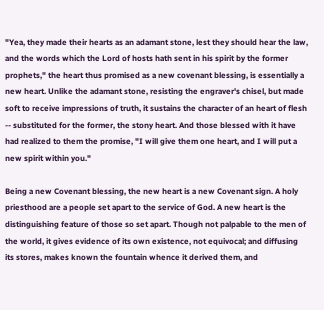"Yea, they made their hearts as an adamant stone, lest they should hear the law, and the words which the Lord of hosts hath sent in his spirit by the former prophets," the heart thus promised as a new covenant blessing, is essentially a new heart. Unlike the adamant stone, resisting the engraver's chisel, but made soft to receive impressions of truth, it sustains the character of an heart of flesh -- substituted for the former, the stony heart. And those blessed with it have had realized to them the promise, "I will give them one heart, and I will put a new spirit within you."

Being a new Covenant blessing, the new heart is a new Covenant sign. A holy priesthood are a people set apart to the service of God. A new heart is the distinguishing feature of those so set apart. Though not palpable to the men of the world, it gives evidence of its own existence, not equivocal; and diffusing its stores, makes known the fountain whence it derived them, and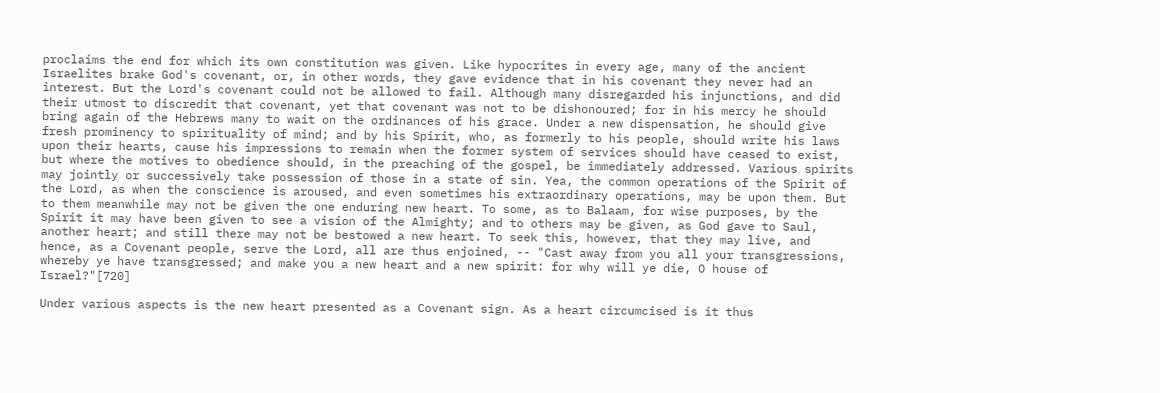proclaims the end for which its own constitution was given. Like hypocrites in every age, many of the ancient Israelites brake God's covenant, or, in other words, they gave evidence that in his covenant they never had an interest. But the Lord's covenant could not be allowed to fail. Although many disregarded his injunctions, and did their utmost to discredit that covenant, yet that covenant was not to be dishonoured; for in his mercy he should bring again of the Hebrews many to wait on the ordinances of his grace. Under a new dispensation, he should give fresh prominency to spirituality of mind; and by his Spirit, who, as formerly to his people, should write his laws upon their hearts, cause his impressions to remain when the former system of services should have ceased to exist, but where the motives to obedience should, in the preaching of the gospel, be immediately addressed. Various spirits may jointly or successively take possession of those in a state of sin. Yea, the common operations of the Spirit of the Lord, as when the conscience is aroused, and even sometimes his extraordinary operations, may be upon them. But to them meanwhile may not be given the one enduring new heart. To some, as to Balaam, for wise purposes, by the Spirit it may have been given to see a vision of the Almighty; and to others may be given, as God gave to Saul, another heart; and still there may not be bestowed a new heart. To seek this, however, that they may live, and hence, as a Covenant people, serve the Lord, all are thus enjoined, -- "Cast away from you all your transgressions, whereby ye have transgressed; and make you a new heart and a new spirit: for why will ye die, O house of Israel?"[720]

Under various aspects is the new heart presented as a Covenant sign. As a heart circumcised is it thus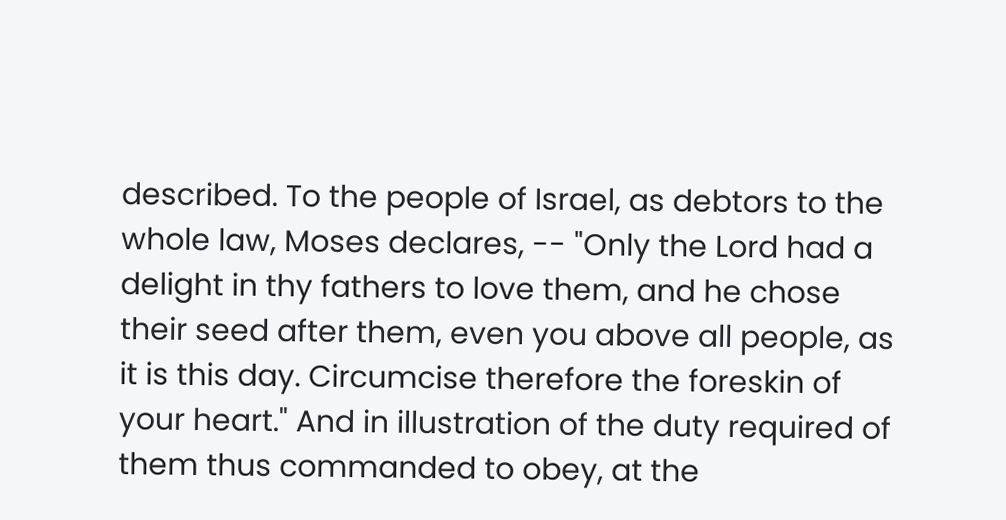described. To the people of Israel, as debtors to the whole law, Moses declares, -- "Only the Lord had a delight in thy fathers to love them, and he chose their seed after them, even you above all people, as it is this day. Circumcise therefore the foreskin of your heart." And in illustration of the duty required of them thus commanded to obey, at the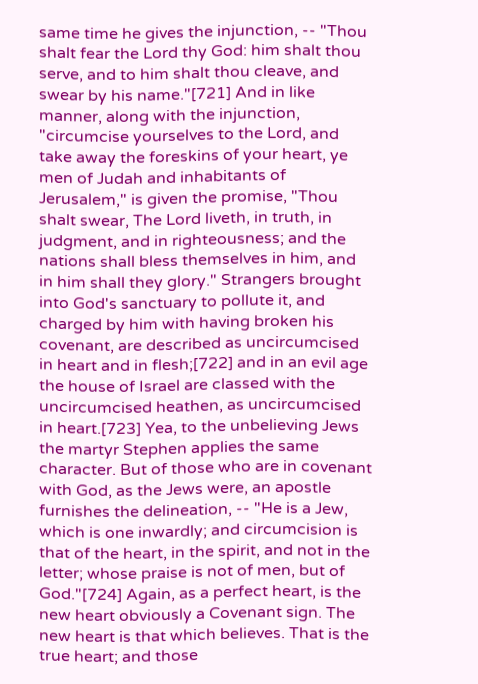same time he gives the injunction, -- "Thou shalt fear the Lord thy God: him shalt thou serve, and to him shalt thou cleave, and swear by his name."[721] And in like manner, along with the injunction, "circumcise yourselves to the Lord, and take away the foreskins of your heart, ye men of Judah and inhabitants of Jerusalem," is given the promise, "Thou shalt swear, The Lord liveth, in truth, in judgment, and in righteousness; and the nations shall bless themselves in him, and in him shall they glory." Strangers brought into God's sanctuary to pollute it, and charged by him with having broken his covenant, are described as uncircumcised in heart and in flesh;[722] and in an evil age the house of Israel are classed with the uncircumcised heathen, as uncircumcised in heart.[723] Yea, to the unbelieving Jews the martyr Stephen applies the same character. But of those who are in covenant with God, as the Jews were, an apostle furnishes the delineation, -- "He is a Jew, which is one inwardly; and circumcision is that of the heart, in the spirit, and not in the letter; whose praise is not of men, but of God."[724] Again, as a perfect heart, is the new heart obviously a Covenant sign. The new heart is that which believes. That is the true heart; and those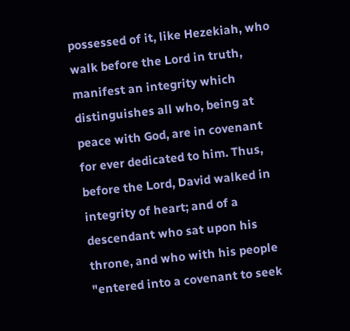possessed of it, like Hezekiah, who walk before the Lord in truth, manifest an integrity which distinguishes all who, being at peace with God, are in covenant for ever dedicated to him. Thus, before the Lord, David walked in integrity of heart; and of a descendant who sat upon his throne, and who with his people "entered into a covenant to seek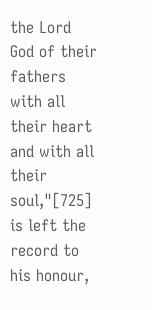the Lord God of their fathers with all their heart and with all their soul,"[725] is left the record to his honour,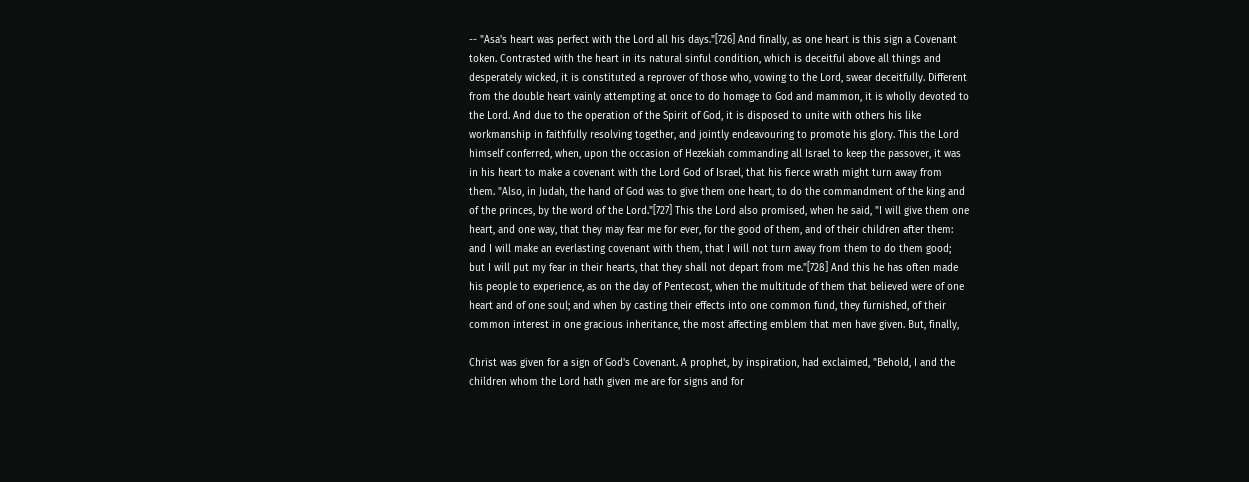-- "Asa's heart was perfect with the Lord all his days."[726] And finally, as one heart is this sign a Covenant token. Contrasted with the heart in its natural sinful condition, which is deceitful above all things and desperately wicked, it is constituted a reprover of those who, vowing to the Lord, swear deceitfully. Different from the double heart vainly attempting at once to do homage to God and mammon, it is wholly devoted to the Lord. And due to the operation of the Spirit of God, it is disposed to unite with others his like workmanship in faithfully resolving together, and jointly endeavouring to promote his glory. This the Lord himself conferred, when, upon the occasion of Hezekiah commanding all Israel to keep the passover, it was in his heart to make a covenant with the Lord God of Israel, that his fierce wrath might turn away from them. "Also, in Judah, the hand of God was to give them one heart, to do the commandment of the king and of the princes, by the word of the Lord."[727] This the Lord also promised, when he said, "I will give them one heart, and one way, that they may fear me for ever, for the good of them, and of their children after them: and I will make an everlasting covenant with them, that I will not turn away from them to do them good; but I will put my fear in their hearts, that they shall not depart from me."[728] And this he has often made his people to experience, as on the day of Pentecost, when the multitude of them that believed were of one heart and of one soul; and when by casting their effects into one common fund, they furnished, of their common interest in one gracious inheritance, the most affecting emblem that men have given. But, finally,

Christ was given for a sign of God's Covenant. A prophet, by inspiration, had exclaimed, "Behold, I and the children whom the Lord hath given me are for signs and for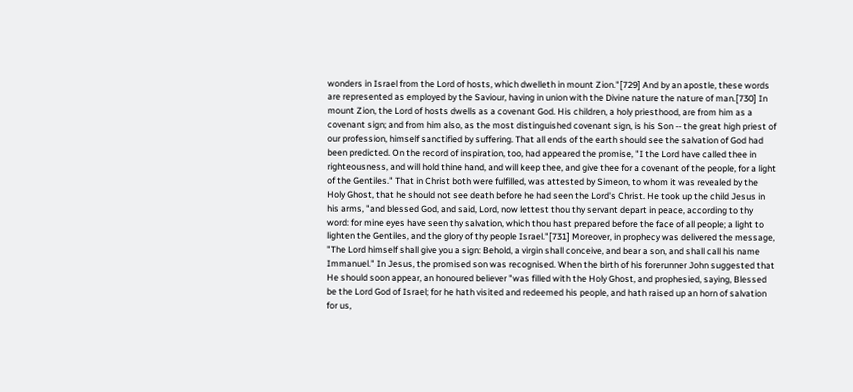wonders in Israel from the Lord of hosts, which dwelleth in mount Zion."[729] And by an apostle, these words are represented as employed by the Saviour, having in union with the Divine nature the nature of man.[730] In mount Zion, the Lord of hosts dwells as a covenant God. His children, a holy priesthood, are from him as a covenant sign; and from him also, as the most distinguished covenant sign, is his Son -- the great high priest of our profession, himself sanctified by suffering. That all ends of the earth should see the salvation of God had been predicted. On the record of inspiration, too, had appeared the promise, "I the Lord have called thee in righteousness, and will hold thine hand, and will keep thee, and give thee for a covenant of the people, for a light of the Gentiles." That in Christ both were fulfilled, was attested by Simeon, to whom it was revealed by the Holy Ghost, that he should not see death before he had seen the Lord's Christ. He took up the child Jesus in his arms, "and blessed God, and said, Lord, now lettest thou thy servant depart in peace, according to thy word: for mine eyes have seen thy salvation, which thou hast prepared before the face of all people; a light to lighten the Gentiles, and the glory of thy people Israel."[731] Moreover, in prophecy was delivered the message, "The Lord himself shall give you a sign: Behold, a virgin shall conceive, and bear a son, and shall call his name Immanuel." In Jesus, the promised son was recognised. When the birth of his forerunner John suggested that He should soon appear, an honoured believer "was filled with the Holy Ghost, and prophesied, saying, Blessed be the Lord God of Israel; for he hath visited and redeemed his people, and hath raised up an horn of salvation for us,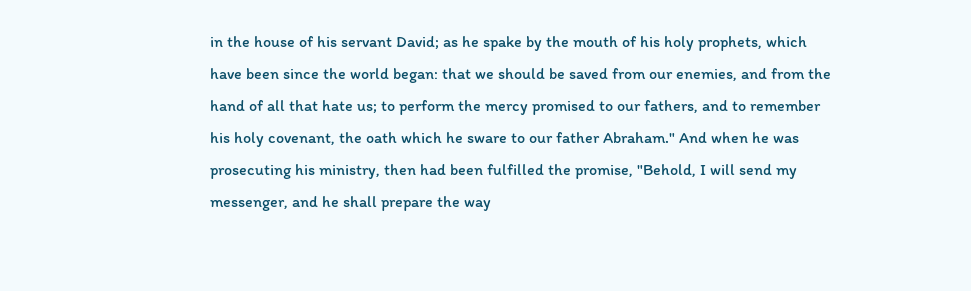in the house of his servant David; as he spake by the mouth of his holy prophets, which have been since the world began: that we should be saved from our enemies, and from the hand of all that hate us; to perform the mercy promised to our fathers, and to remember his holy covenant, the oath which he sware to our father Abraham." And when he was prosecuting his ministry, then had been fulfilled the promise, "Behold, I will send my messenger, and he shall prepare the way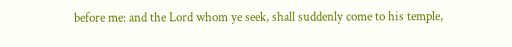before me: and the Lord whom ye seek, shall suddenly come to his temple,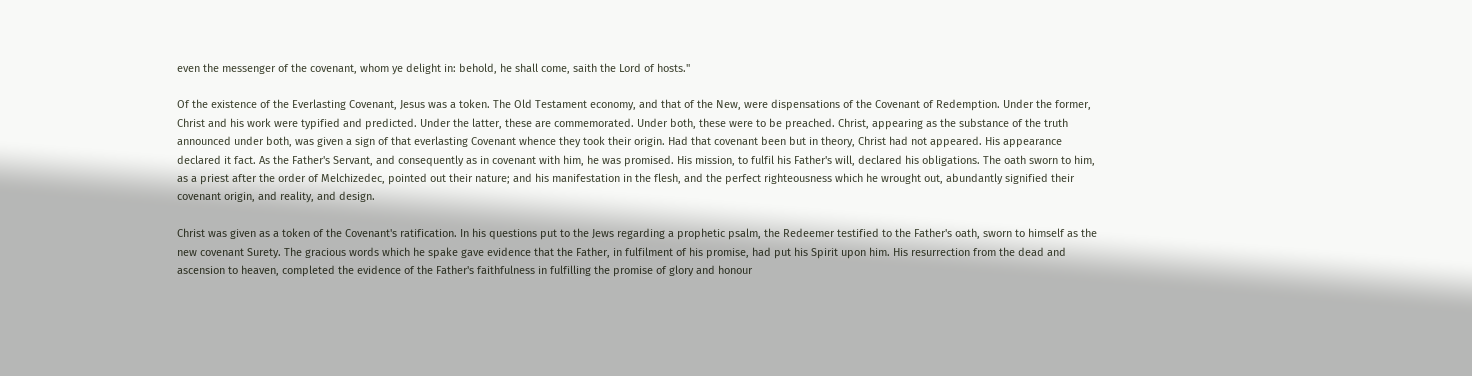even the messenger of the covenant, whom ye delight in: behold, he shall come, saith the Lord of hosts."

Of the existence of the Everlasting Covenant, Jesus was a token. The Old Testament economy, and that of the New, were dispensations of the Covenant of Redemption. Under the former, Christ and his work were typified and predicted. Under the latter, these are commemorated. Under both, these were to be preached. Christ, appearing as the substance of the truth announced under both, was given a sign of that everlasting Covenant whence they took their origin. Had that covenant been but in theory, Christ had not appeared. His appearance declared it fact. As the Father's Servant, and consequently as in covenant with him, he was promised. His mission, to fulfil his Father's will, declared his obligations. The oath sworn to him, as a priest after the order of Melchizedec, pointed out their nature; and his manifestation in the flesh, and the perfect righteousness which he wrought out, abundantly signified their covenant origin, and reality, and design.

Christ was given as a token of the Covenant's ratification. In his questions put to the Jews regarding a prophetic psalm, the Redeemer testified to the Father's oath, sworn to himself as the new covenant Surety. The gracious words which he spake gave evidence that the Father, in fulfilment of his promise, had put his Spirit upon him. His resurrection from the dead and ascension to heaven, completed the evidence of the Father's faithfulness in fulfilling the promise of glory and honour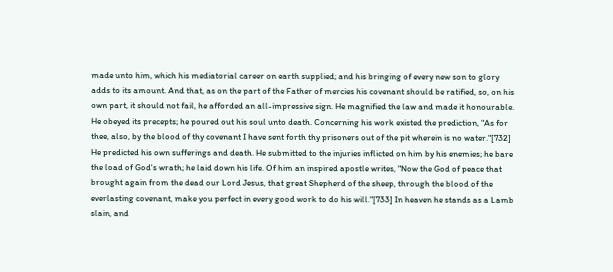made unto him, which his mediatorial career on earth supplied; and his bringing of every new son to glory adds to its amount. And that, as on the part of the Father of mercies his covenant should be ratified, so, on his own part, it should not fail, he afforded an all-impressive sign. He magnified the law and made it honourable. He obeyed its precepts; he poured out his soul unto death. Concerning his work existed the prediction, "As for thee, also, by the blood of thy covenant I have sent forth thy prisoners out of the pit wherein is no water."[732] He predicted his own sufferings and death. He submitted to the injuries inflicted on him by his enemies; he bare the load of God's wrath; he laid down his life. Of him an inspired apostle writes, "Now the God of peace that brought again from the dead our Lord Jesus, that great Shepherd of the sheep, through the blood of the everlasting covenant, make you perfect in every good work to do his will."[733] In heaven he stands as a Lamb slain, and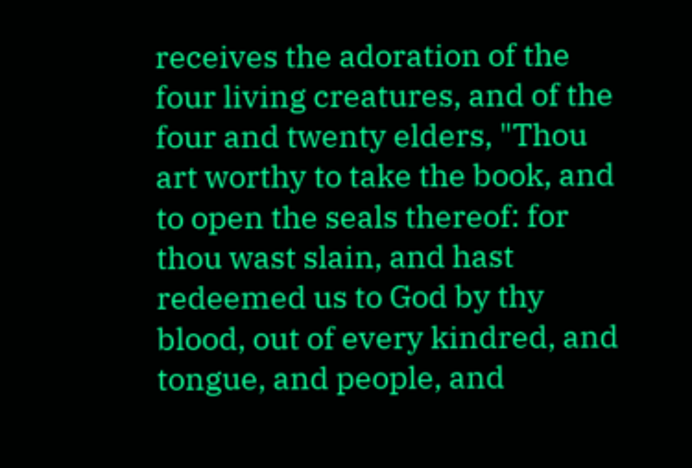receives the adoration of the four living creatures, and of the four and twenty elders, "Thou art worthy to take the book, and to open the seals thereof: for thou wast slain, and hast redeemed us to God by thy blood, out of every kindred, and tongue, and people, and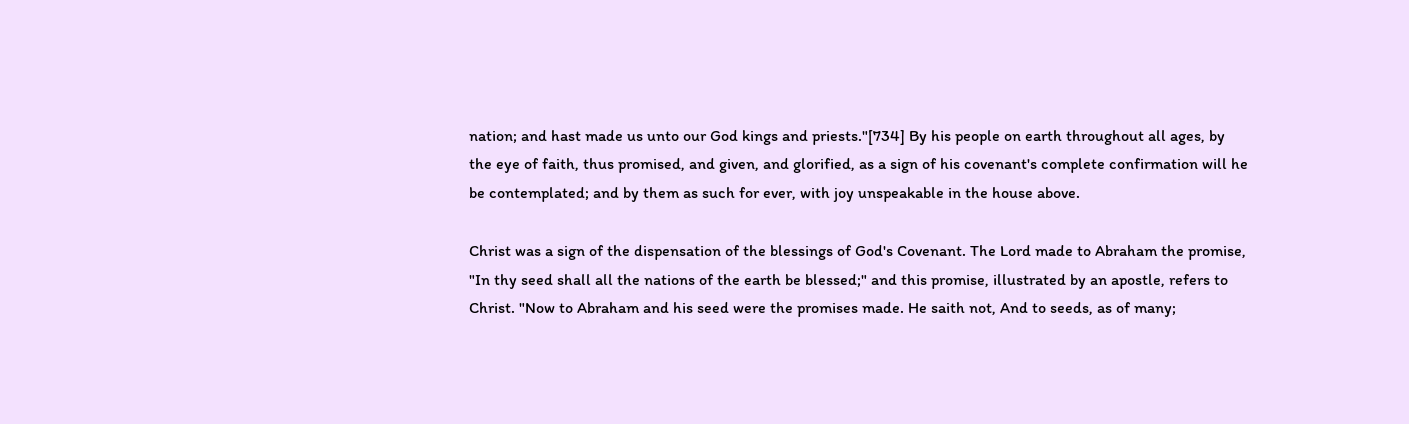nation; and hast made us unto our God kings and priests."[734] By his people on earth throughout all ages, by the eye of faith, thus promised, and given, and glorified, as a sign of his covenant's complete confirmation will he be contemplated; and by them as such for ever, with joy unspeakable in the house above.

Christ was a sign of the dispensation of the blessings of God's Covenant. The Lord made to Abraham the promise, "In thy seed shall all the nations of the earth be blessed;" and this promise, illustrated by an apostle, refers to Christ. "Now to Abraham and his seed were the promises made. He saith not, And to seeds, as of many;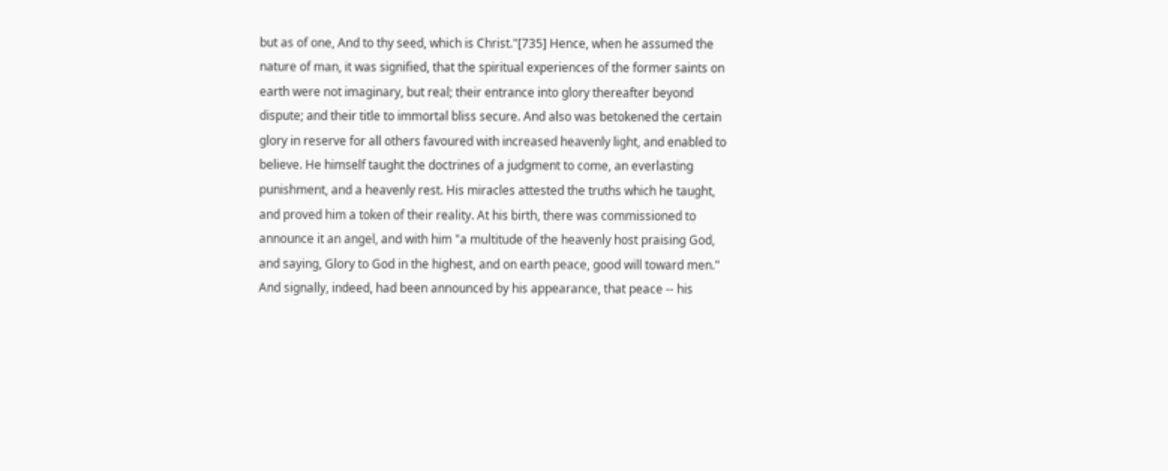but as of one, And to thy seed, which is Christ."[735] Hence, when he assumed the nature of man, it was signified, that the spiritual experiences of the former saints on earth were not imaginary, but real; their entrance into glory thereafter beyond dispute; and their title to immortal bliss secure. And also was betokened the certain glory in reserve for all others favoured with increased heavenly light, and enabled to believe. He himself taught the doctrines of a judgment to come, an everlasting punishment, and a heavenly rest. His miracles attested the truths which he taught, and proved him a token of their reality. At his birth, there was commissioned to announce it an angel, and with him "a multitude of the heavenly host praising God, and saying, Glory to God in the highest, and on earth peace, good will toward men." And signally, indeed, had been announced by his appearance, that peace -- his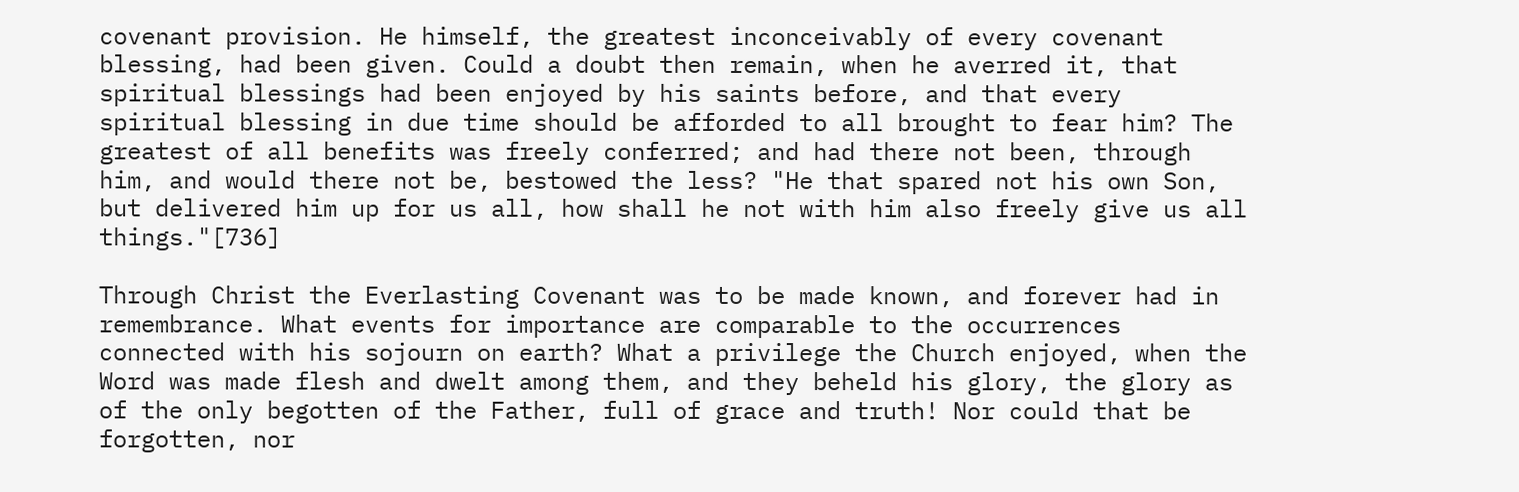covenant provision. He himself, the greatest inconceivably of every covenant blessing, had been given. Could a doubt then remain, when he averred it, that spiritual blessings had been enjoyed by his saints before, and that every spiritual blessing in due time should be afforded to all brought to fear him? The greatest of all benefits was freely conferred; and had there not been, through him, and would there not be, bestowed the less? "He that spared not his own Son, but delivered him up for us all, how shall he not with him also freely give us all things."[736]

Through Christ the Everlasting Covenant was to be made known, and forever had in remembrance. What events for importance are comparable to the occurrences connected with his sojourn on earth? What a privilege the Church enjoyed, when the Word was made flesh and dwelt among them, and they beheld his glory, the glory as of the only begotten of the Father, full of grace and truth! Nor could that be forgotten, nor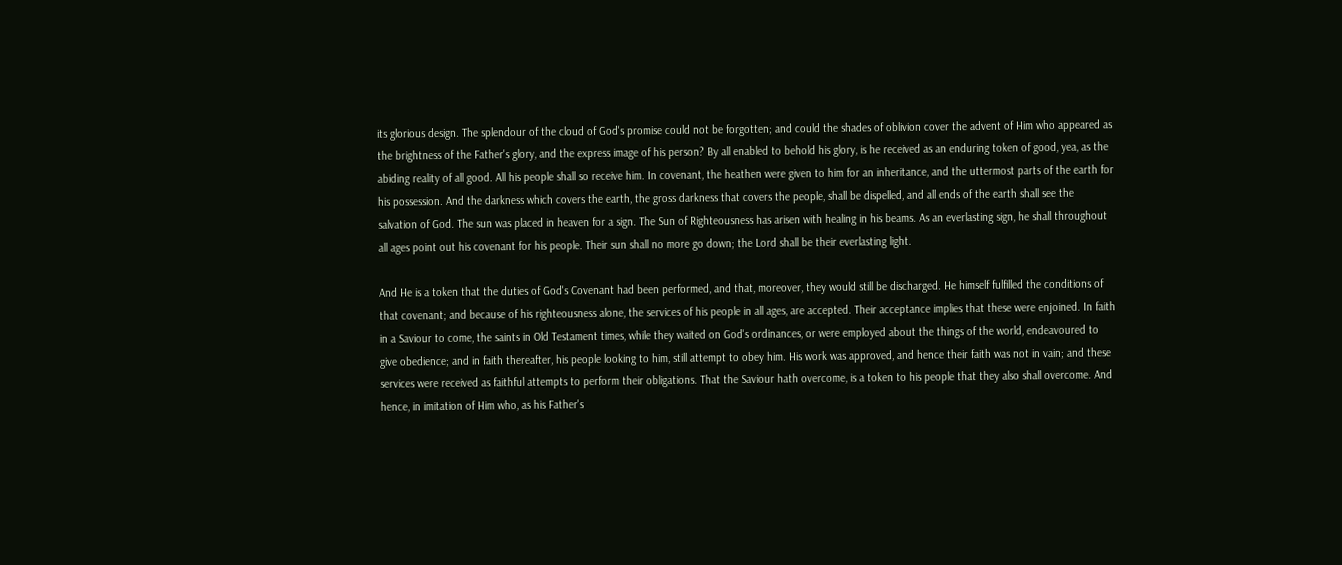its glorious design. The splendour of the cloud of God's promise could not be forgotten; and could the shades of oblivion cover the advent of Him who appeared as the brightness of the Father's glory, and the express image of his person? By all enabled to behold his glory, is he received as an enduring token of good, yea, as the abiding reality of all good. All his people shall so receive him. In covenant, the heathen were given to him for an inheritance, and the uttermost parts of the earth for his possession. And the darkness which covers the earth, the gross darkness that covers the people, shall be dispelled, and all ends of the earth shall see the salvation of God. The sun was placed in heaven for a sign. The Sun of Righteousness has arisen with healing in his beams. As an everlasting sign, he shall throughout all ages point out his covenant for his people. Their sun shall no more go down; the Lord shall be their everlasting light.

And He is a token that the duties of God's Covenant had been performed, and that, moreover, they would still be discharged. He himself fulfilled the conditions of that covenant; and because of his righteousness alone, the services of his people in all ages, are accepted. Their acceptance implies that these were enjoined. In faith in a Saviour to come, the saints in Old Testament times, while they waited on God's ordinances, or were employed about the things of the world, endeavoured to give obedience; and in faith thereafter, his people looking to him, still attempt to obey him. His work was approved, and hence their faith was not in vain; and these services were received as faithful attempts to perform their obligations. That the Saviour hath overcome, is a token to his people that they also shall overcome. And hence, in imitation of Him who, as his Father's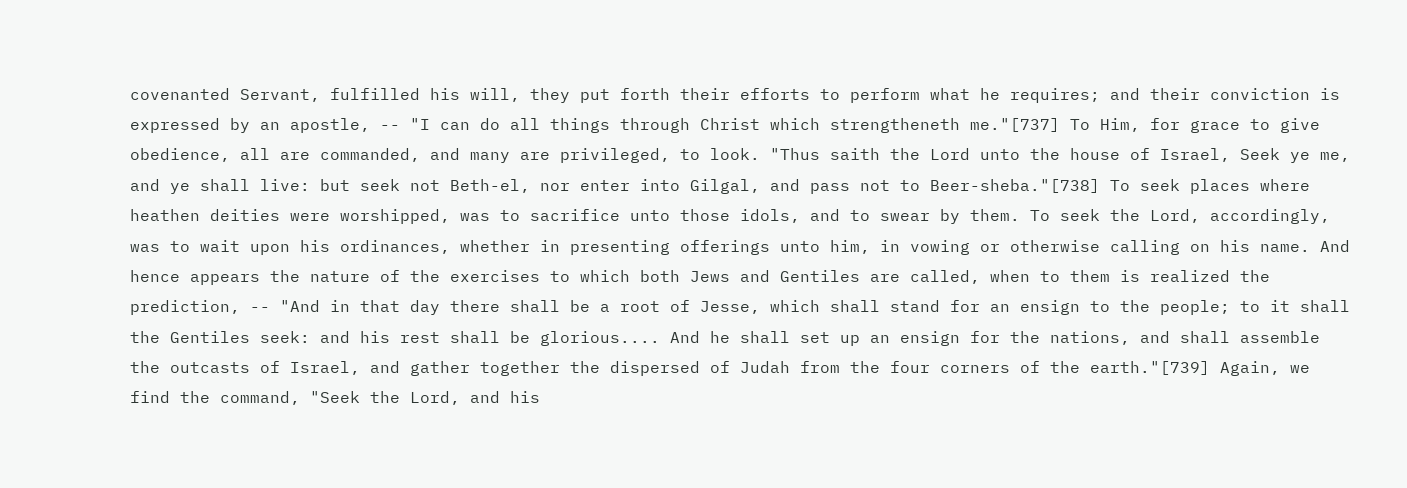covenanted Servant, fulfilled his will, they put forth their efforts to perform what he requires; and their conviction is expressed by an apostle, -- "I can do all things through Christ which strengtheneth me."[737] To Him, for grace to give obedience, all are commanded, and many are privileged, to look. "Thus saith the Lord unto the house of Israel, Seek ye me, and ye shall live: but seek not Beth-el, nor enter into Gilgal, and pass not to Beer-sheba."[738] To seek places where heathen deities were worshipped, was to sacrifice unto those idols, and to swear by them. To seek the Lord, accordingly, was to wait upon his ordinances, whether in presenting offerings unto him, in vowing or otherwise calling on his name. And hence appears the nature of the exercises to which both Jews and Gentiles are called, when to them is realized the prediction, -- "And in that day there shall be a root of Jesse, which shall stand for an ensign to the people; to it shall the Gentiles seek: and his rest shall be glorious.... And he shall set up an ensign for the nations, and shall assemble the outcasts of Israel, and gather together the dispersed of Judah from the four corners of the earth."[739] Again, we find the command, "Seek the Lord, and his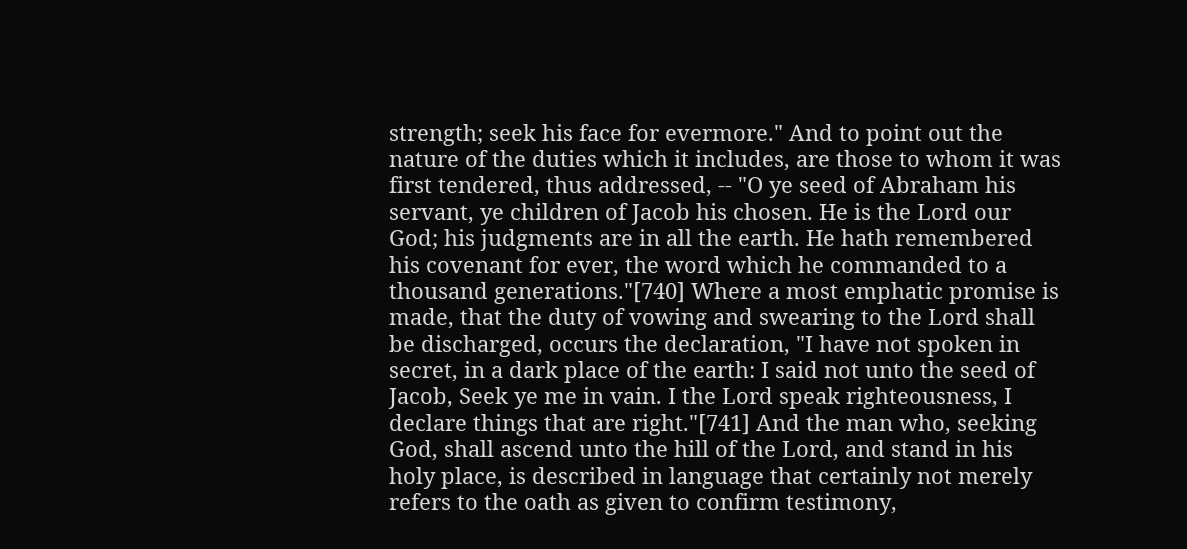strength; seek his face for evermore." And to point out the nature of the duties which it includes, are those to whom it was first tendered, thus addressed, -- "O ye seed of Abraham his servant, ye children of Jacob his chosen. He is the Lord our God; his judgments are in all the earth. He hath remembered his covenant for ever, the word which he commanded to a thousand generations."[740] Where a most emphatic promise is made, that the duty of vowing and swearing to the Lord shall be discharged, occurs the declaration, "I have not spoken in secret, in a dark place of the earth: I said not unto the seed of Jacob, Seek ye me in vain. I the Lord speak righteousness, I declare things that are right."[741] And the man who, seeking God, shall ascend unto the hill of the Lord, and stand in his holy place, is described in language that certainly not merely refers to the oath as given to confirm testimony,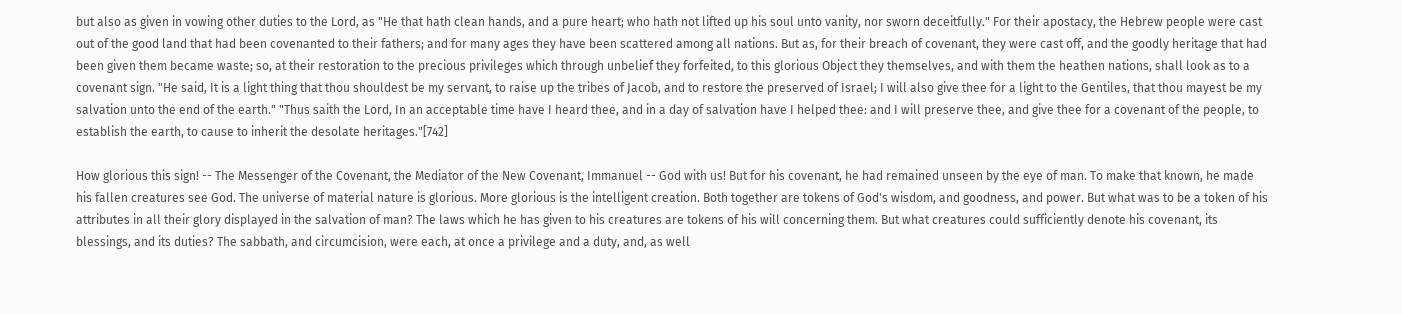but also as given in vowing other duties to the Lord, as "He that hath clean hands, and a pure heart; who hath not lifted up his soul unto vanity, nor sworn deceitfully." For their apostacy, the Hebrew people were cast out of the good land that had been covenanted to their fathers; and for many ages they have been scattered among all nations. But as, for their breach of covenant, they were cast off, and the goodly heritage that had been given them became waste; so, at their restoration to the precious privileges which through unbelief they forfeited, to this glorious Object they themselves, and with them the heathen nations, shall look as to a covenant sign. "He said, It is a light thing that thou shouldest be my servant, to raise up the tribes of Jacob, and to restore the preserved of Israel; I will also give thee for a light to the Gentiles, that thou mayest be my salvation unto the end of the earth." "Thus saith the Lord, In an acceptable time have I heard thee, and in a day of salvation have I helped thee: and I will preserve thee, and give thee for a covenant of the people, to establish the earth, to cause to inherit the desolate heritages."[742]

How glorious this sign! -- The Messenger of the Covenant, the Mediator of the New Covenant, Immanuel -- God with us! But for his covenant, he had remained unseen by the eye of man. To make that known, he made his fallen creatures see God. The universe of material nature is glorious. More glorious is the intelligent creation. Both together are tokens of God's wisdom, and goodness, and power. But what was to be a token of his attributes in all their glory displayed in the salvation of man? The laws which he has given to his creatures are tokens of his will concerning them. But what creatures could sufficiently denote his covenant, its blessings, and its duties? The sabbath, and circumcision, were each, at once a privilege and a duty, and, as well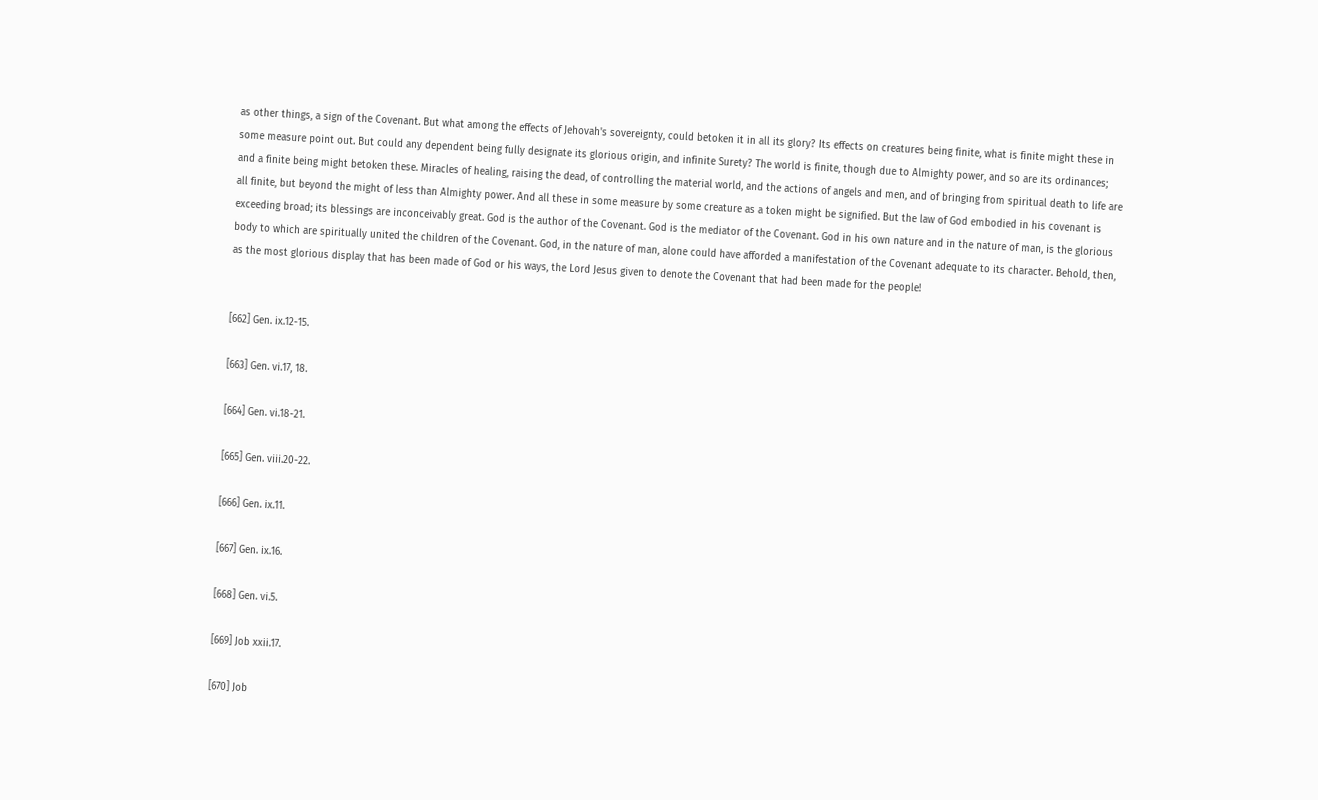as other things, a sign of the Covenant. But what among the effects of Jehovah's sovereignty, could betoken it in all its glory? Its effects on creatures being finite, what is finite might these in some measure point out. But could any dependent being fully designate its glorious origin, and infinite Surety? The world is finite, though due to Almighty power, and so are its ordinances; and a finite being might betoken these. Miracles of healing, raising the dead, of controlling the material world, and the actions of angels and men, and of bringing from spiritual death to life are all finite, but beyond the might of less than Almighty power. And all these in some measure by some creature as a token might be signified. But the law of God embodied in his covenant is exceeding broad; its blessings are inconceivably great. God is the author of the Covenant. God is the mediator of the Covenant. God in his own nature and in the nature of man, is the glorious body to which are spiritually united the children of the Covenant. God, in the nature of man, alone could have afforded a manifestation of the Covenant adequate to its character. Behold, then, as the most glorious display that has been made of God or his ways, the Lord Jesus given to denote the Covenant that had been made for the people!


[662] Gen. ix.12-15.

[663] Gen. vi.17, 18.

[664] Gen. vi.18-21.

[665] Gen. viii.20-22.

[666] Gen. ix.11.

[667] Gen. ix.16.

[668] Gen. vi.5.

[669] Job xxii.17.

[670] Job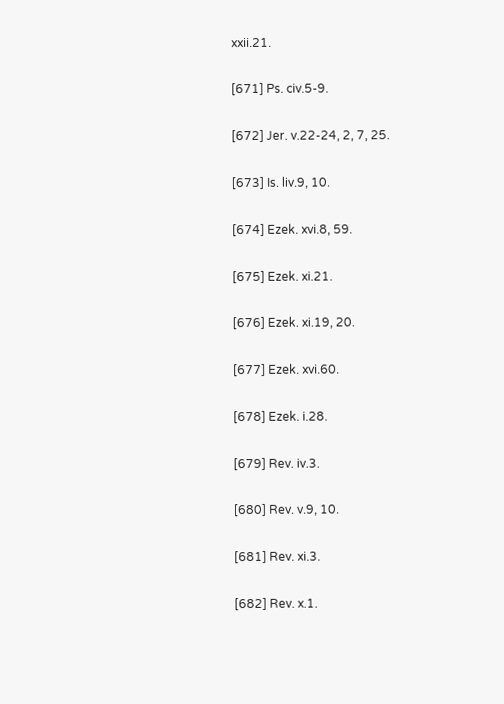xxii.21.

[671] Ps. civ.5-9.

[672] Jer. v.22-24, 2, 7, 25.

[673] Is. liv.9, 10.

[674] Ezek. xvi.8, 59.

[675] Ezek. xi.21.

[676] Ezek. xi.19, 20.

[677] Ezek. xvi.60.

[678] Ezek. i.28.

[679] Rev. iv.3.

[680] Rev. v.9, 10.

[681] Rev. xi.3.

[682] Rev. x.1.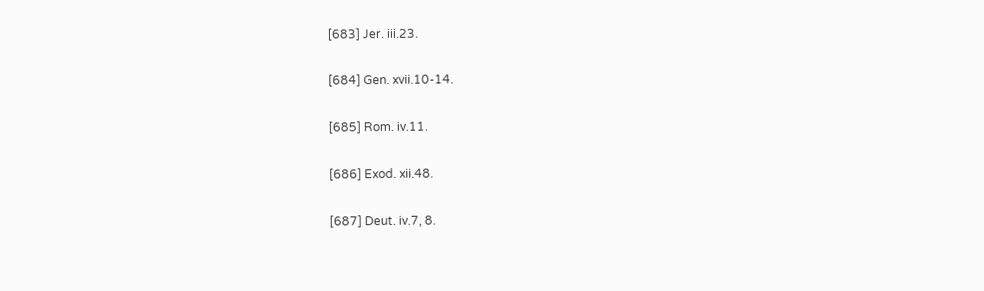[683] Jer. iii.23.

[684] Gen. xvii.10-14.

[685] Rom. iv.11.

[686] Exod. xii.48.

[687] Deut. iv.7, 8.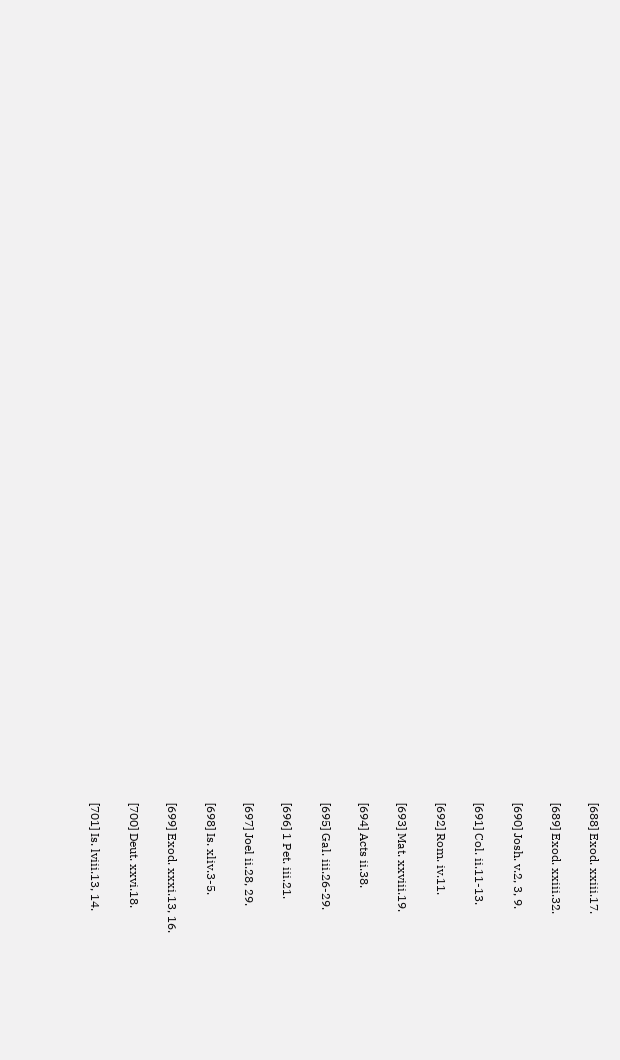[688] Exod. xxiii.17.

[689] Exod. xxiii.32.

[690] Josh. v.2, 3, 9.

[691] Col. ii.11-13.

[692] Rom. iv.11.

[693] Mat. xxviii.19.

[694] Acts ii.38.

[695] Gal. iii.26-29.

[696] 1 Pet. iii.21.

[697] Joel ii.28, 29.

[698] Is. xliv.3-5.

[699] Exod. xxxi.13, 16.

[700] Deut. xxvi.18.

[701] Is. lviii.13, 14.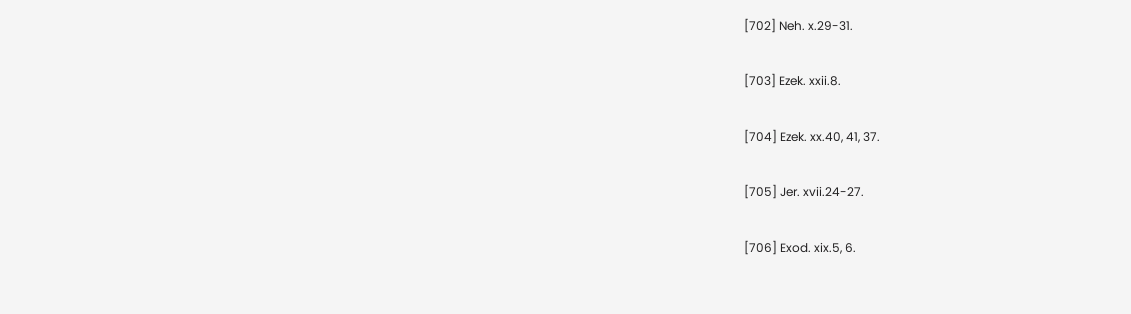[702] Neh. x.29-31.

[703] Ezek. xxii.8.

[704] Ezek. xx.40, 41, 37.

[705] Jer. xvii.24-27.

[706] Exod. xix.5, 6.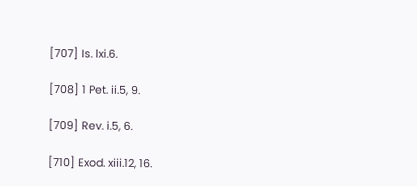[707] Is. lxi.6.

[708] 1 Pet. ii.5, 9.

[709] Rev. i.5, 6.

[710] Exod. xiii.12, 16.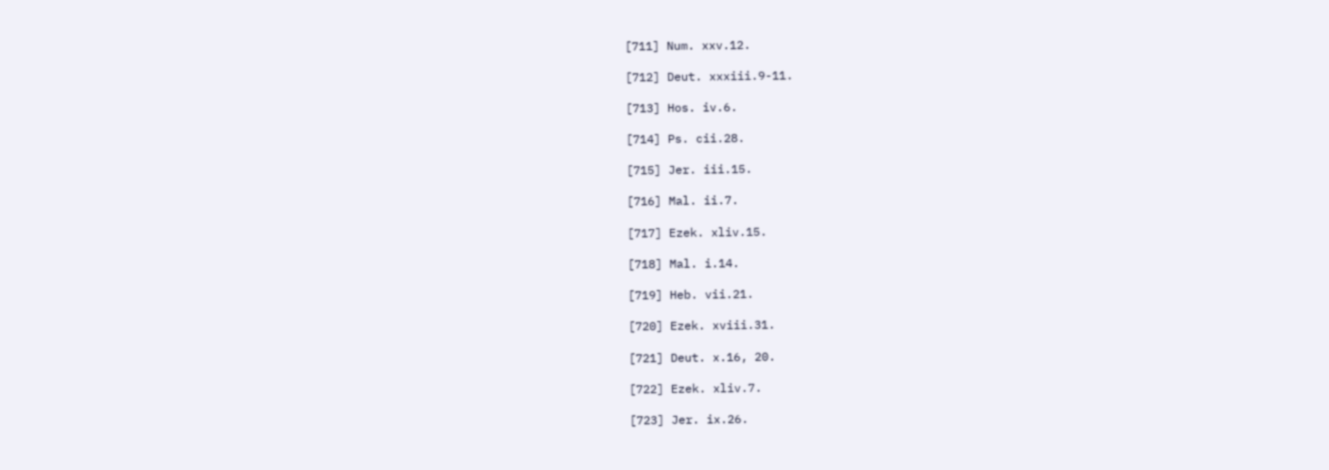[711] Num. xxv.12.

[712] Deut. xxxiii.9-11.

[713] Hos. iv.6.

[714] Ps. cii.28.

[715] Jer. iii.15.

[716] Mal. ii.7.

[717] Ezek. xliv.15.

[718] Mal. i.14.

[719] Heb. vii.21.

[720] Ezek. xviii.31.

[721] Deut. x.16, 20.

[722] Ezek. xliv.7.

[723] Jer. ix.26.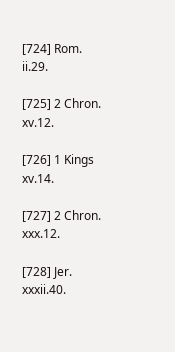[724] Rom. ii.29.

[725] 2 Chron. xv.12.

[726] 1 Kings xv.14.

[727] 2 Chron. xxx.12.

[728] Jer. xxxii.40.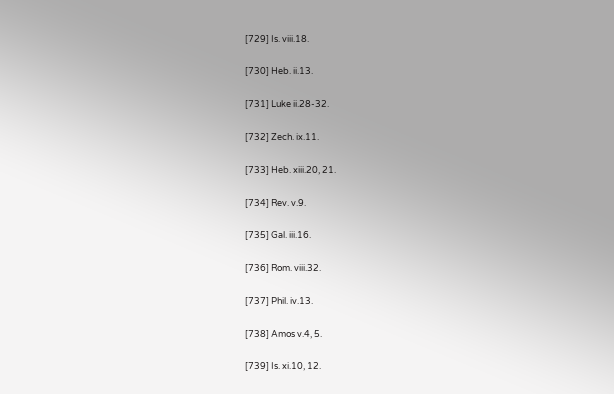[729] Is. viii.18.

[730] Heb. ii.13.

[731] Luke ii.28-32.

[732] Zech. ix.11.

[733] Heb. xiii.20, 21.

[734] Rev. v.9.

[735] Gal. iii.16.

[736] Rom. viii.32.

[737] Phil. iv.13.

[738] Amos v.4, 5.

[739] Is. xi.10, 12.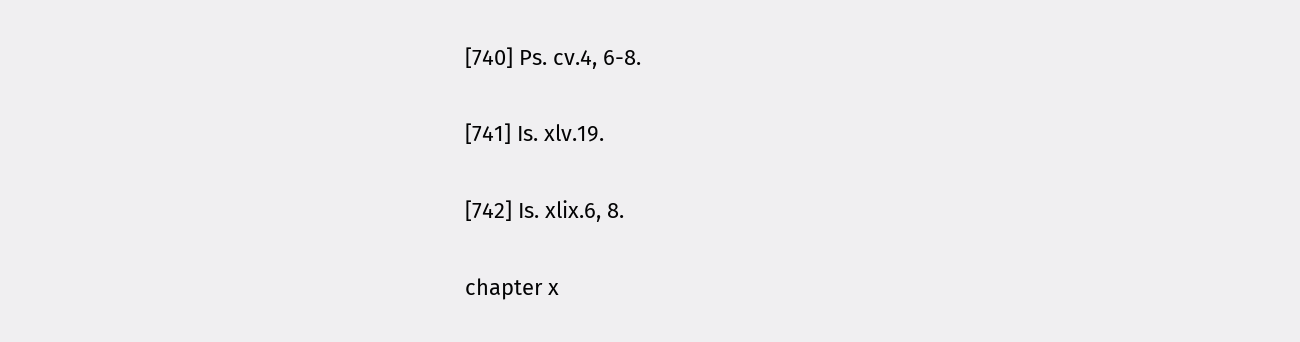[740] Ps. cv.4, 6-8.

[741] Is. xlv.19.

[742] Is. xlix.6, 8.

chapter x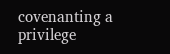covenanting a privilege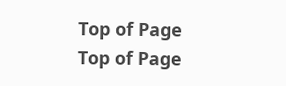Top of Page
Top of Page